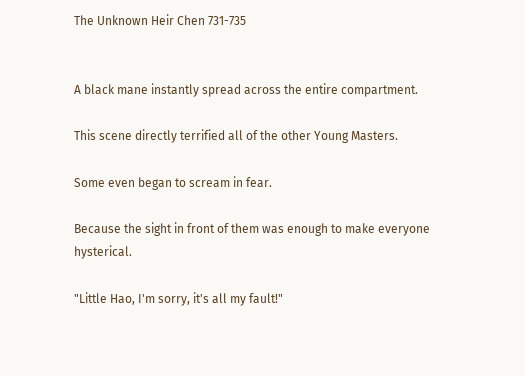The Unknown Heir Chen 731-735


A black mane instantly spread across the entire compartment.

This scene directly terrified all of the other Young Masters.

Some even began to scream in fear.

Because the sight in front of them was enough to make everyone hysterical.

"Little Hao, I'm sorry, it's all my fault!"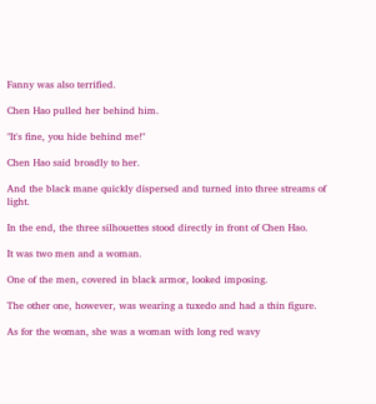Fanny was also terrified.

Chen Hao pulled her behind him.

"It's fine, you hide behind me!"

Chen Hao said broadly to her.

And the black mane quickly dispersed and turned into three streams of light.

In the end, the three silhouettes stood directly in front of Chen Hao.

It was two men and a woman.

One of the men, covered in black armor, looked imposing.

The other one, however, was wearing a tuxedo and had a thin figure.

As for the woman, she was a woman with long red wavy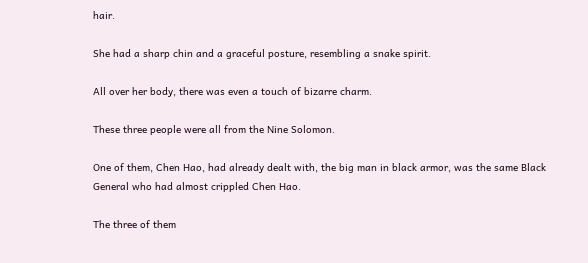hair.

She had a sharp chin and a graceful posture, resembling a snake spirit.

All over her body, there was even a touch of bizarre charm.

These three people were all from the Nine Solomon.

One of them, Chen Hao, had already dealt with, the big man in black armor, was the same Black General who had almost crippled Chen Hao.

The three of them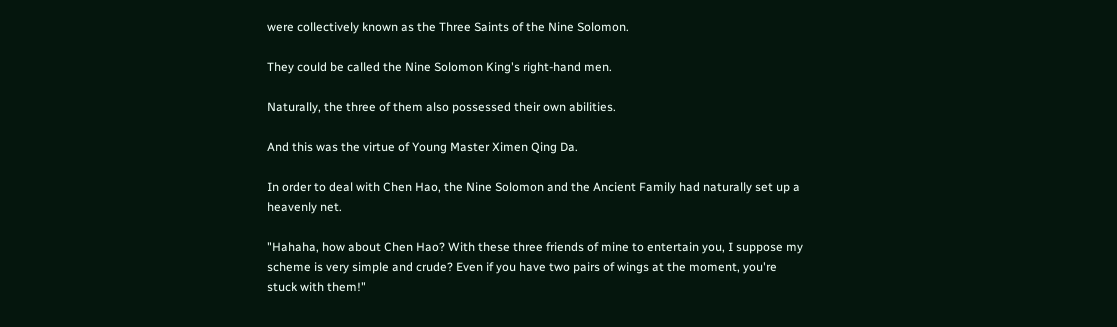were collectively known as the Three Saints of the Nine Solomon.

They could be called the Nine Solomon King's right-hand men.

Naturally, the three of them also possessed their own abilities.

And this was the virtue of Young Master Ximen Qing Da.

In order to deal with Chen Hao, the Nine Solomon and the Ancient Family had naturally set up a heavenly net.

"Hahaha, how about Chen Hao? With these three friends of mine to entertain you, I suppose my scheme is very simple and crude? Even if you have two pairs of wings at the moment, you're stuck with them!"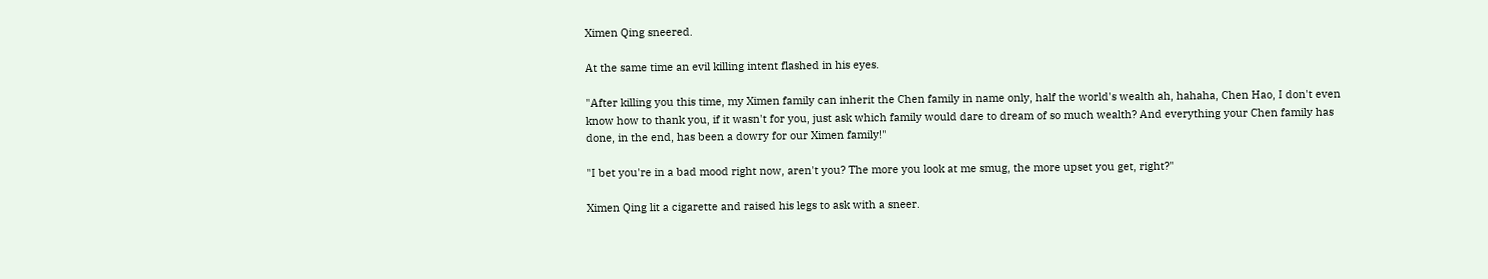Ximen Qing sneered.

At the same time an evil killing intent flashed in his eyes.

"After killing you this time, my Ximen family can inherit the Chen family in name only, half the world's wealth ah, hahaha, Chen Hao, I don't even know how to thank you, if it wasn't for you, just ask which family would dare to dream of so much wealth? And everything your Chen family has done, in the end, has been a dowry for our Ximen family!"

"I bet you're in a bad mood right now, aren't you? The more you look at me smug, the more upset you get, right?"

Ximen Qing lit a cigarette and raised his legs to ask with a sneer.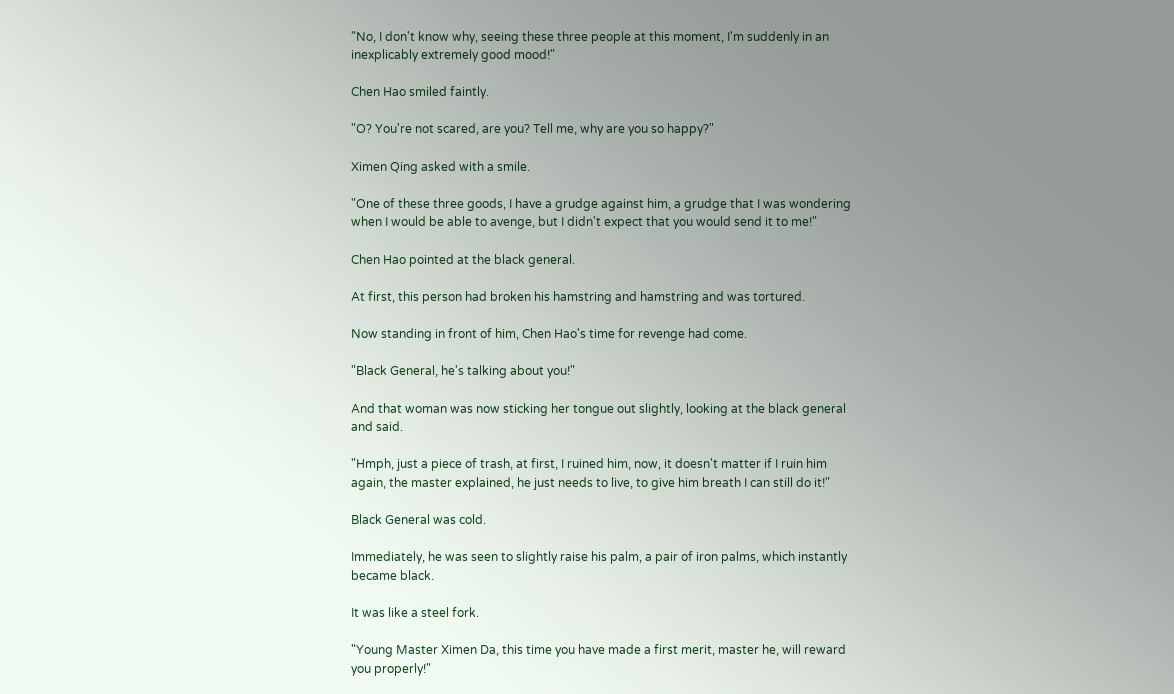"No, I don't know why, seeing these three people at this moment, I'm suddenly in an inexplicably extremely good mood!"

Chen Hao smiled faintly.

"O? You're not scared, are you? Tell me, why are you so happy?"

Ximen Qing asked with a smile.

"One of these three goods, I have a grudge against him, a grudge that I was wondering when I would be able to avenge, but I didn't expect that you would send it to me!"

Chen Hao pointed at the black general.

At first, this person had broken his hamstring and hamstring and was tortured.

Now standing in front of him, Chen Hao's time for revenge had come.

"Black General, he's talking about you!"

And that woman was now sticking her tongue out slightly, looking at the black general and said.

"Hmph, just a piece of trash, at first, I ruined him, now, it doesn't matter if I ruin him again, the master explained, he just needs to live, to give him breath I can still do it!"

Black General was cold.

Immediately, he was seen to slightly raise his palm, a pair of iron palms, which instantly became black.

It was like a steel fork.

"Young Master Ximen Da, this time you have made a first merit, master he, will reward you properly!"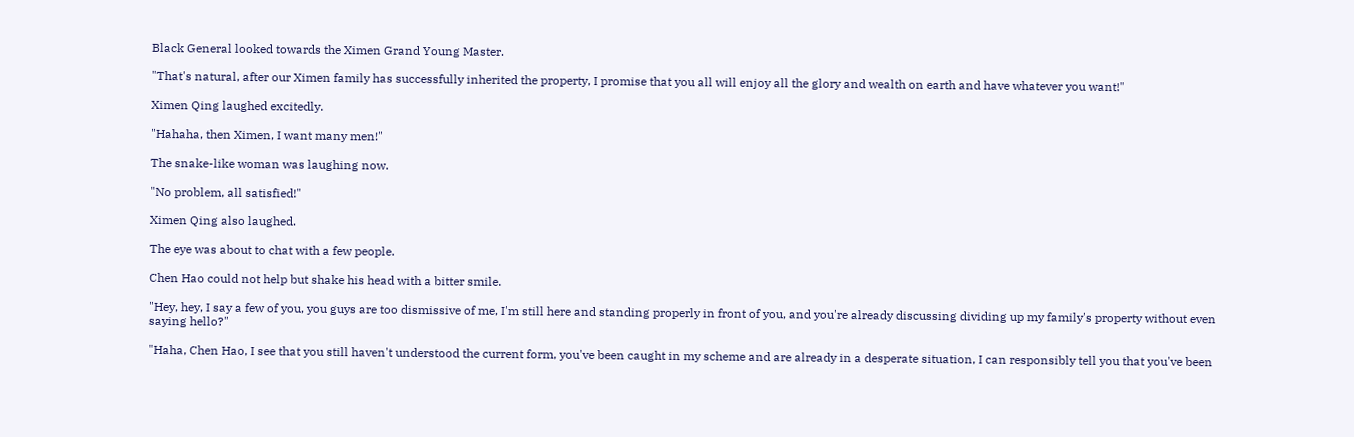Black General looked towards the Ximen Grand Young Master.

"That's natural, after our Ximen family has successfully inherited the property, I promise that you all will enjoy all the glory and wealth on earth and have whatever you want!"

Ximen Qing laughed excitedly.

"Hahaha, then Ximen, I want many men!"

The snake-like woman was laughing now.

"No problem, all satisfied!"

Ximen Qing also laughed.

The eye was about to chat with a few people.

Chen Hao could not help but shake his head with a bitter smile.

"Hey, hey, I say a few of you, you guys are too dismissive of me, I'm still here and standing properly in front of you, and you're already discussing dividing up my family's property without even saying hello?"

"Haha, Chen Hao, I see that you still haven't understood the current form, you've been caught in my scheme and are already in a desperate situation, I can responsibly tell you that you've been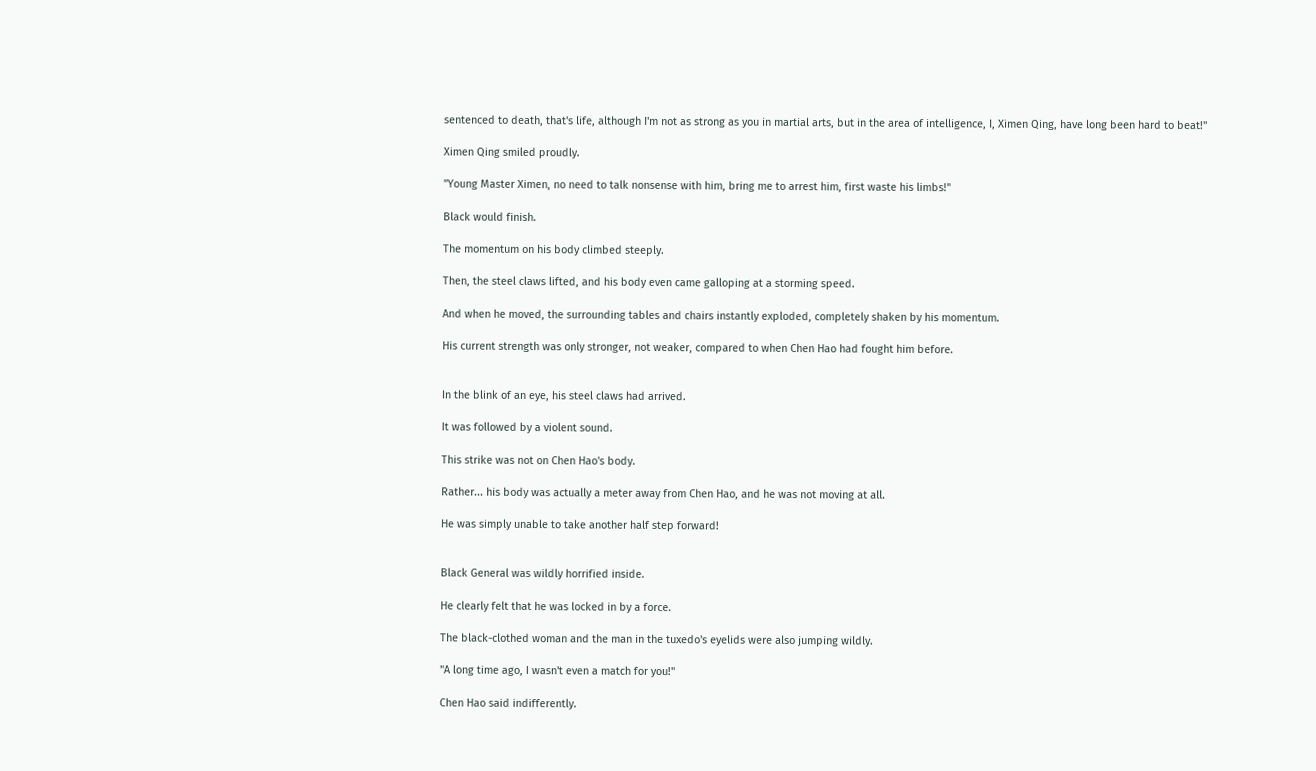sentenced to death, that's life, although I'm not as strong as you in martial arts, but in the area of intelligence, I, Ximen Qing, have long been hard to beat!"

Ximen Qing smiled proudly.

"Young Master Ximen, no need to talk nonsense with him, bring me to arrest him, first waste his limbs!"

Black would finish.

The momentum on his body climbed steeply.

Then, the steel claws lifted, and his body even came galloping at a storming speed.

And when he moved, the surrounding tables and chairs instantly exploded, completely shaken by his momentum.

His current strength was only stronger, not weaker, compared to when Chen Hao had fought him before.


In the blink of an eye, his steel claws had arrived.

It was followed by a violent sound.

This strike was not on Chen Hao's body.

Rather... his body was actually a meter away from Chen Hao, and he was not moving at all.

He was simply unable to take another half step forward!


Black General was wildly horrified inside.

He clearly felt that he was locked in by a force.

The black-clothed woman and the man in the tuxedo's eyelids were also jumping wildly.

"A long time ago, I wasn't even a match for you!"

Chen Hao said indifferently.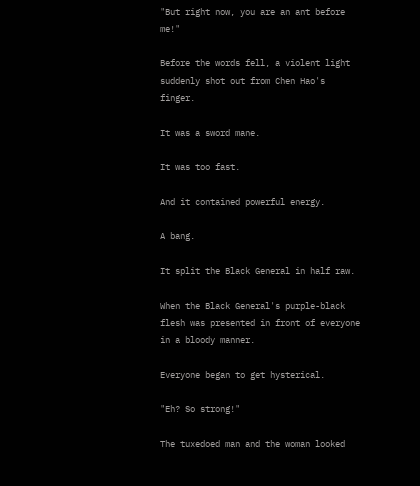"But right now, you are an ant before me!"

Before the words fell, a violent light suddenly shot out from Chen Hao's finger.

It was a sword mane.

It was too fast.

And it contained powerful energy.

A bang.

It split the Black General in half raw.

When the Black General's purple-black flesh was presented in front of everyone in a bloody manner.

Everyone began to get hysterical.

"Eh? So strong!"

The tuxedoed man and the woman looked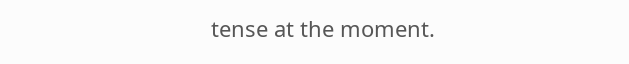tense at the moment.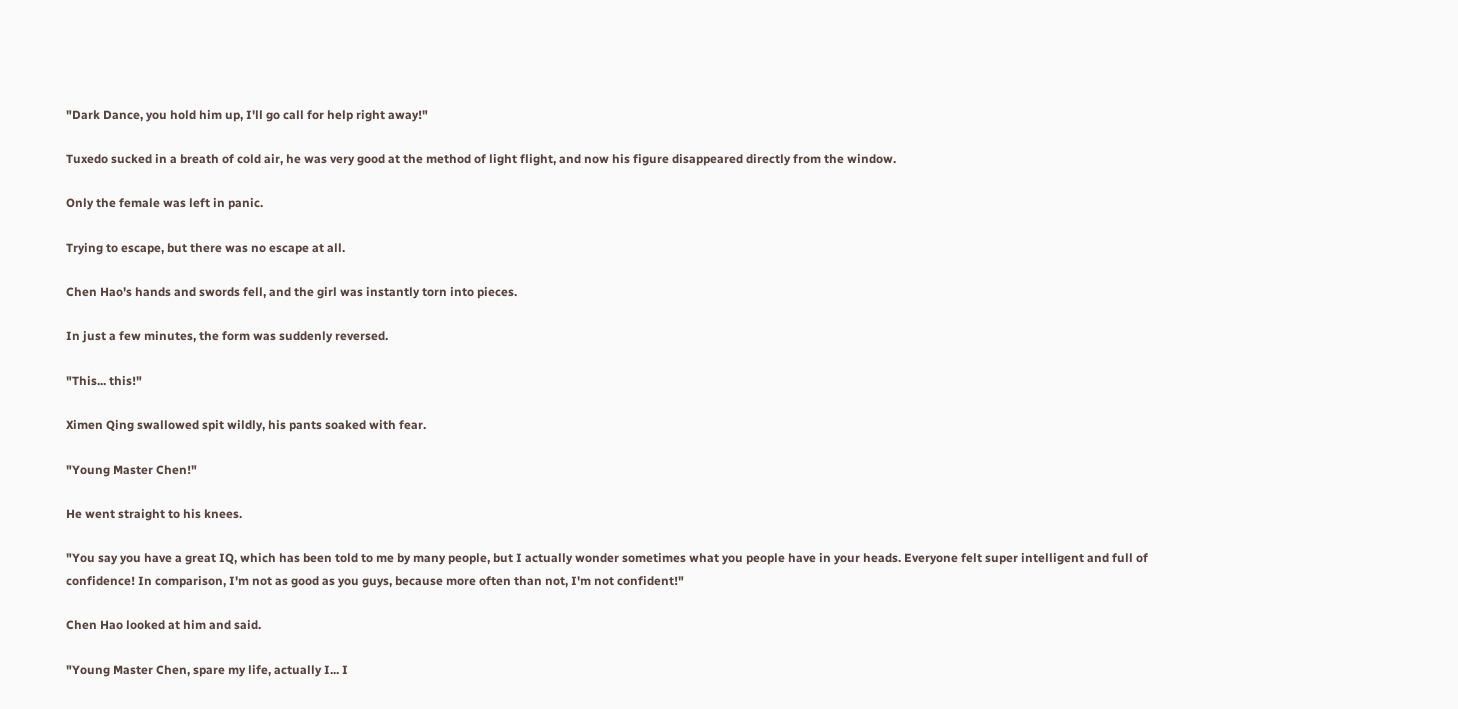"Dark Dance, you hold him up, I'll go call for help right away!"

Tuxedo sucked in a breath of cold air, he was very good at the method of light flight, and now his figure disappeared directly from the window.

Only the female was left in panic.

Trying to escape, but there was no escape at all.

Chen Hao's hands and swords fell, and the girl was instantly torn into pieces.

In just a few minutes, the form was suddenly reversed.

"This... this!"

Ximen Qing swallowed spit wildly, his pants soaked with fear.

"Young Master Chen!"

He went straight to his knees.

"You say you have a great IQ, which has been told to me by many people, but I actually wonder sometimes what you people have in your heads. Everyone felt super intelligent and full of confidence! In comparison, I'm not as good as you guys, because more often than not, I'm not confident!"

Chen Hao looked at him and said.

"Young Master Chen, spare my life, actually I... I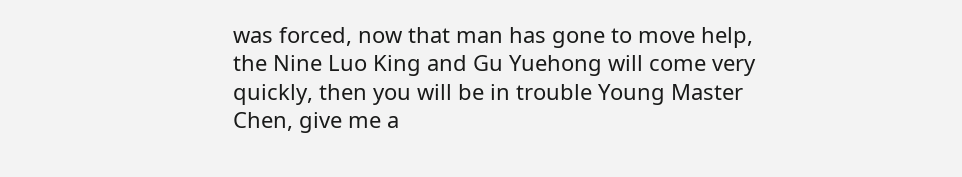was forced, now that man has gone to move help, the Nine Luo King and Gu Yuehong will come very quickly, then you will be in trouble Young Master Chen, give me a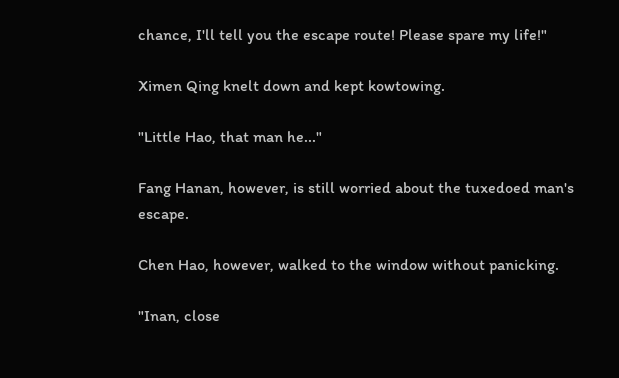chance, I'll tell you the escape route! Please spare my life!"

Ximen Qing knelt down and kept kowtowing.

"Little Hao, that man he..."

Fang Hanan, however, is still worried about the tuxedoed man's escape.

Chen Hao, however, walked to the window without panicking.

"Inan, close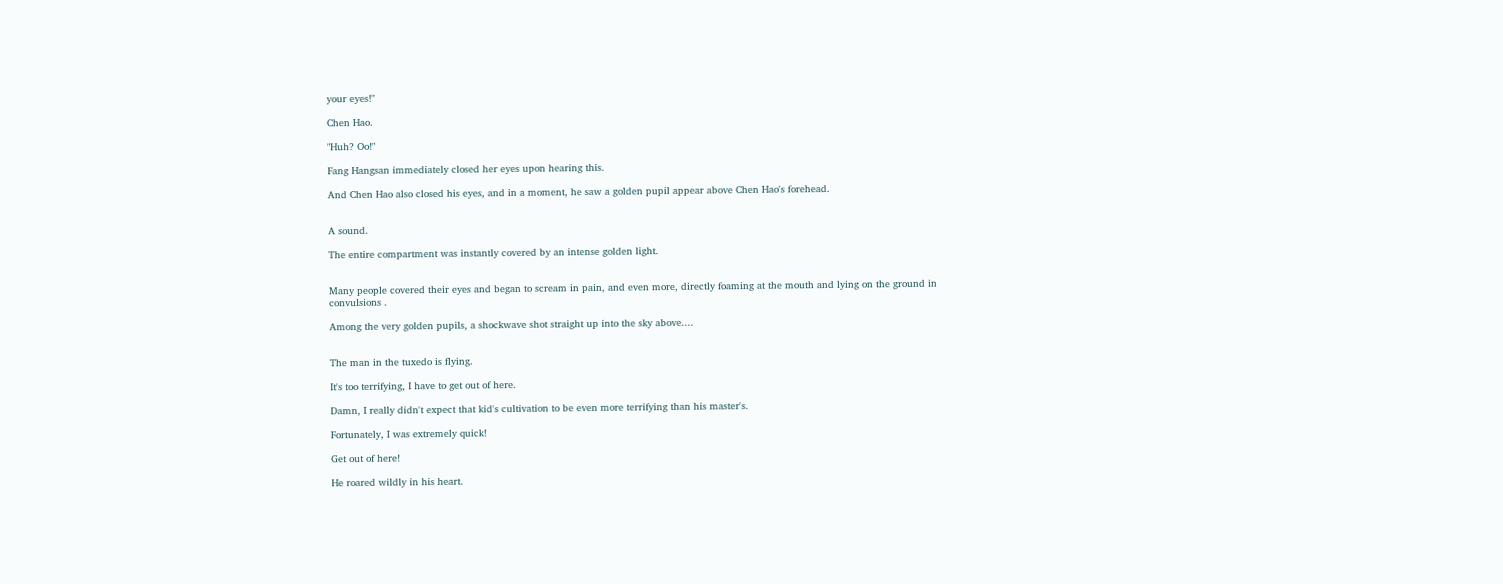your eyes!"

Chen Hao.

"Huh? Oo!"

Fang Hangsan immediately closed her eyes upon hearing this.

And Chen Hao also closed his eyes, and in a moment, he saw a golden pupil appear above Chen Hao's forehead.


A sound.

The entire compartment was instantly covered by an intense golden light.


Many people covered their eyes and began to scream in pain, and even more, directly foaming at the mouth and lying on the ground in convulsions .

Among the very golden pupils, a shockwave shot straight up into the sky above....


The man in the tuxedo is flying.

It's too terrifying, I have to get out of here.

Damn, I really didn't expect that kid's cultivation to be even more terrifying than his master's.

Fortunately, I was extremely quick!

Get out of here!

He roared wildly in his heart.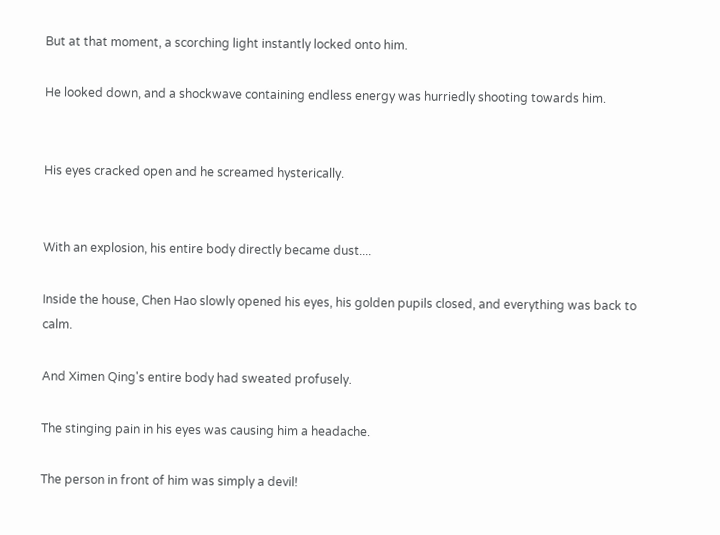But at that moment, a scorching light instantly locked onto him.

He looked down, and a shockwave containing endless energy was hurriedly shooting towards him.


His eyes cracked open and he screamed hysterically.


With an explosion, his entire body directly became dust....

Inside the house, Chen Hao slowly opened his eyes, his golden pupils closed, and everything was back to calm.

And Ximen Qing's entire body had sweated profusely.

The stinging pain in his eyes was causing him a headache.

The person in front of him was simply a devil!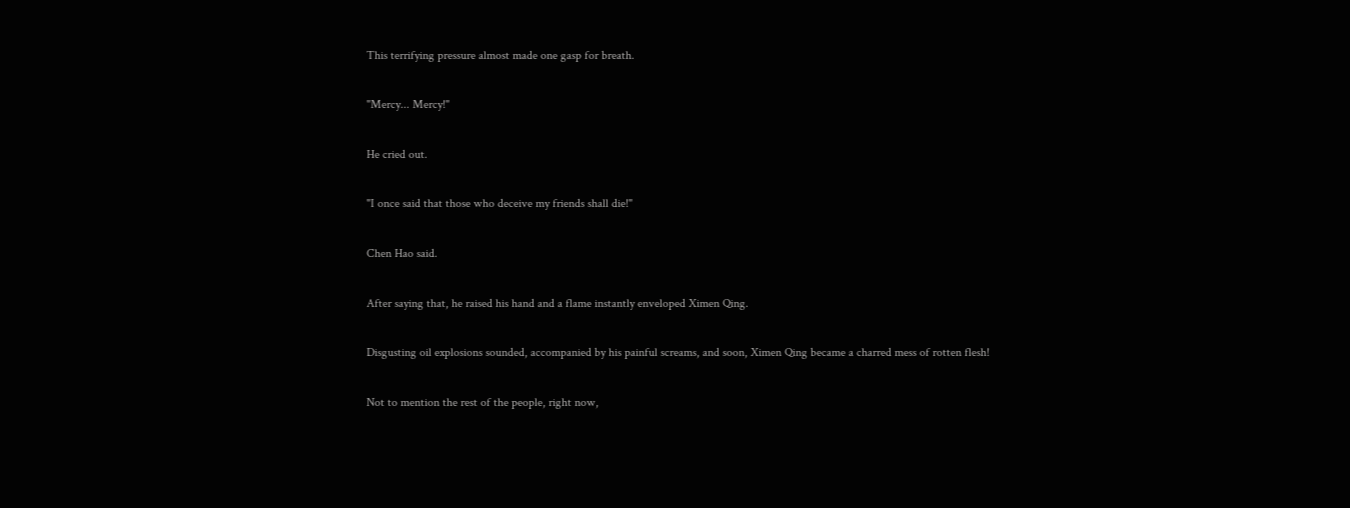This terrifying pressure almost made one gasp for breath.

"Mercy... Mercy!"

He cried out.

"I once said that those who deceive my friends shall die!"

Chen Hao said.

After saying that, he raised his hand and a flame instantly enveloped Ximen Qing.

Disgusting oil explosions sounded, accompanied by his painful screams, and soon, Ximen Qing became a charred mess of rotten flesh!

Not to mention the rest of the people, right now,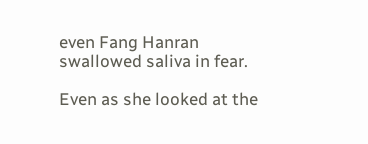even Fang Hanran swallowed saliva in fear.

Even as she looked at the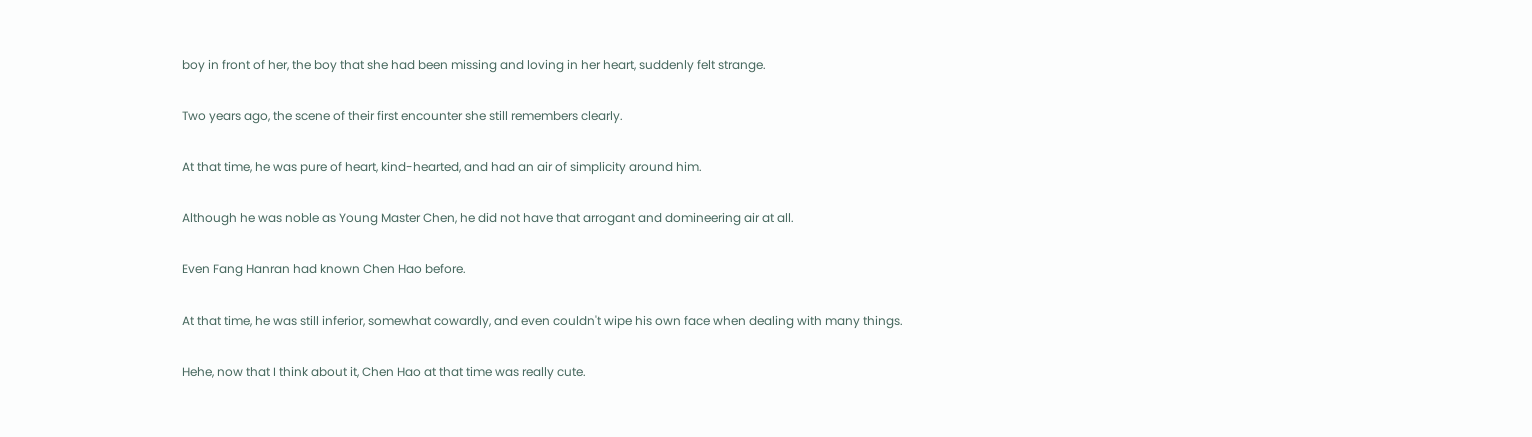boy in front of her, the boy that she had been missing and loving in her heart, suddenly felt strange.

Two years ago, the scene of their first encounter she still remembers clearly.

At that time, he was pure of heart, kind-hearted, and had an air of simplicity around him.

Although he was noble as Young Master Chen, he did not have that arrogant and domineering air at all.

Even Fang Hanran had known Chen Hao before.

At that time, he was still inferior, somewhat cowardly, and even couldn't wipe his own face when dealing with many things.

Hehe, now that I think about it, Chen Hao at that time was really cute.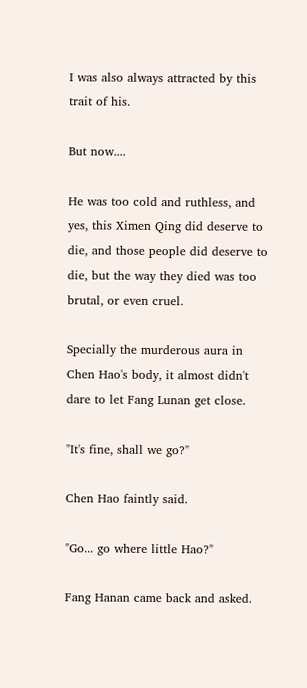I was also always attracted by this trait of his.

But now....

He was too cold and ruthless, and yes, this Ximen Qing did deserve to die, and those people did deserve to die, but the way they died was too brutal, or even cruel.

Specially the murderous aura in Chen Hao's body, it almost didn't dare to let Fang Lunan get close.

"It's fine, shall we go?"

Chen Hao faintly said.

"Go... go where little Hao?"

Fang Hanan came back and asked.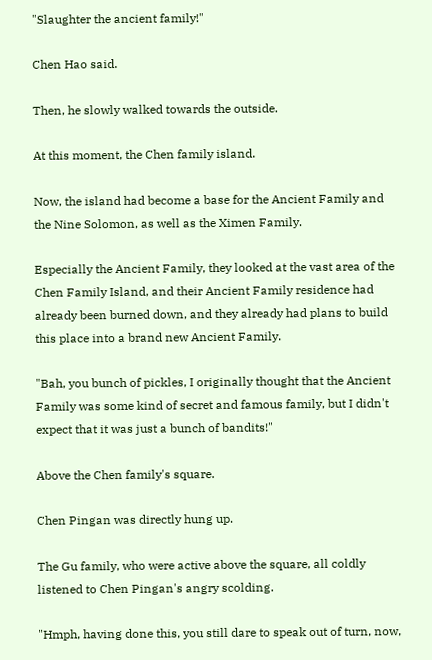"Slaughter the ancient family!"

Chen Hao said.

Then, he slowly walked towards the outside.

At this moment, the Chen family island.

Now, the island had become a base for the Ancient Family and the Nine Solomon, as well as the Ximen Family.

Especially the Ancient Family, they looked at the vast area of the Chen Family Island, and their Ancient Family residence had already been burned down, and they already had plans to build this place into a brand new Ancient Family.

"Bah, you bunch of pickles, I originally thought that the Ancient Family was some kind of secret and famous family, but I didn't expect that it was just a bunch of bandits!"

Above the Chen family's square.

Chen Pingan was directly hung up.

The Gu family, who were active above the square, all coldly listened to Chen Pingan's angry scolding.

"Hmph, having done this, you still dare to speak out of turn, now,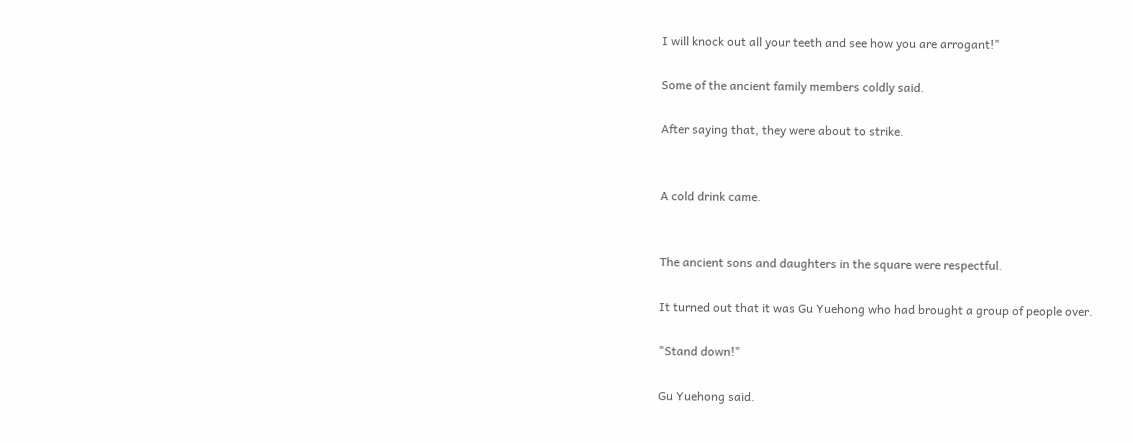I will knock out all your teeth and see how you are arrogant!"

Some of the ancient family members coldly said.

After saying that, they were about to strike.


A cold drink came.


The ancient sons and daughters in the square were respectful.

It turned out that it was Gu Yuehong who had brought a group of people over.

"Stand down!"

Gu Yuehong said.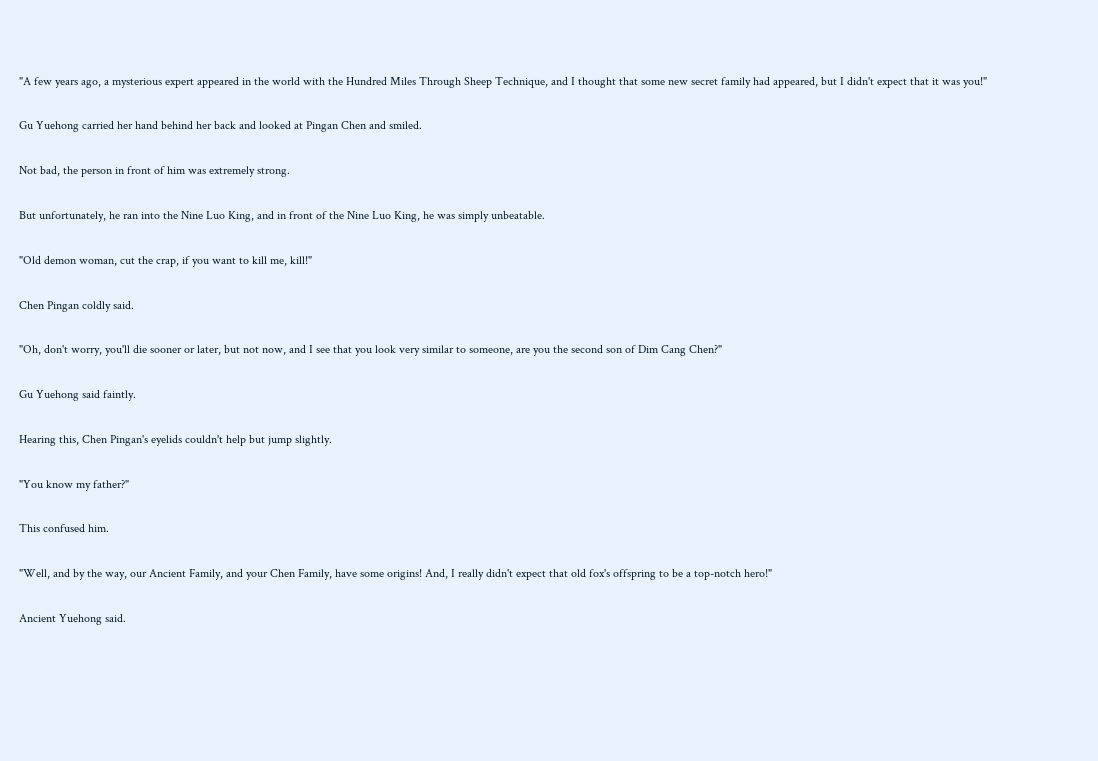"A few years ago, a mysterious expert appeared in the world with the Hundred Miles Through Sheep Technique, and I thought that some new secret family had appeared, but I didn't expect that it was you!"

Gu Yuehong carried her hand behind her back and looked at Pingan Chen and smiled.

Not bad, the person in front of him was extremely strong.

But unfortunately, he ran into the Nine Luo King, and in front of the Nine Luo King, he was simply unbeatable.

"Old demon woman, cut the crap, if you want to kill me, kill!"

Chen Pingan coldly said.

"Oh, don't worry, you'll die sooner or later, but not now, and I see that you look very similar to someone, are you the second son of Dim Cang Chen?"

Gu Yuehong said faintly.

Hearing this, Chen Pingan's eyelids couldn't help but jump slightly.

"You know my father?"

This confused him.

"Well, and by the way, our Ancient Family, and your Chen Family, have some origins! And, I really didn't expect that old fox's offspring to be a top-notch hero!"

Ancient Yuehong said.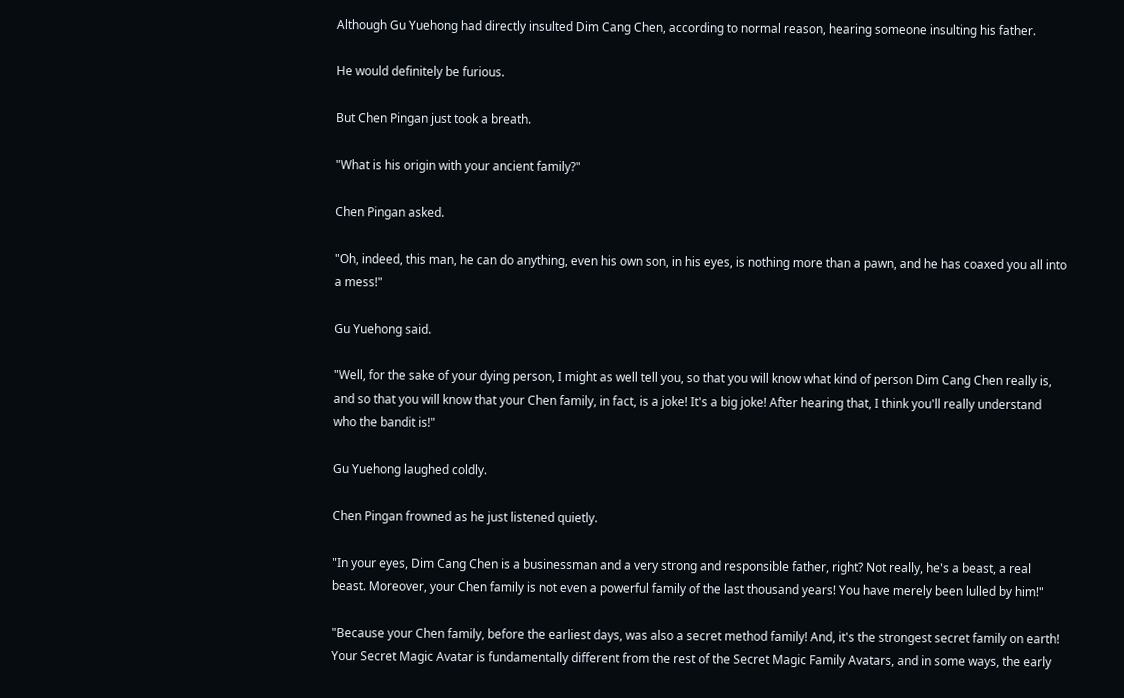Although Gu Yuehong had directly insulted Dim Cang Chen, according to normal reason, hearing someone insulting his father.

He would definitely be furious.

But Chen Pingan just took a breath.

"What is his origin with your ancient family?"

Chen Pingan asked.

"Oh, indeed, this man, he can do anything, even his own son, in his eyes, is nothing more than a pawn, and he has coaxed you all into a mess!"

Gu Yuehong said.

"Well, for the sake of your dying person, I might as well tell you, so that you will know what kind of person Dim Cang Chen really is, and so that you will know that your Chen family, in fact, is a joke! It's a big joke! After hearing that, I think you'll really understand who the bandit is!"

Gu Yuehong laughed coldly.

Chen Pingan frowned as he just listened quietly.

"In your eyes, Dim Cang Chen is a businessman and a very strong and responsible father, right? Not really, he's a beast, a real beast. Moreover, your Chen family is not even a powerful family of the last thousand years! You have merely been lulled by him!"

"Because your Chen family, before the earliest days, was also a secret method family! And, it's the strongest secret family on earth! Your Secret Magic Avatar is fundamentally different from the rest of the Secret Magic Family Avatars, and in some ways, the early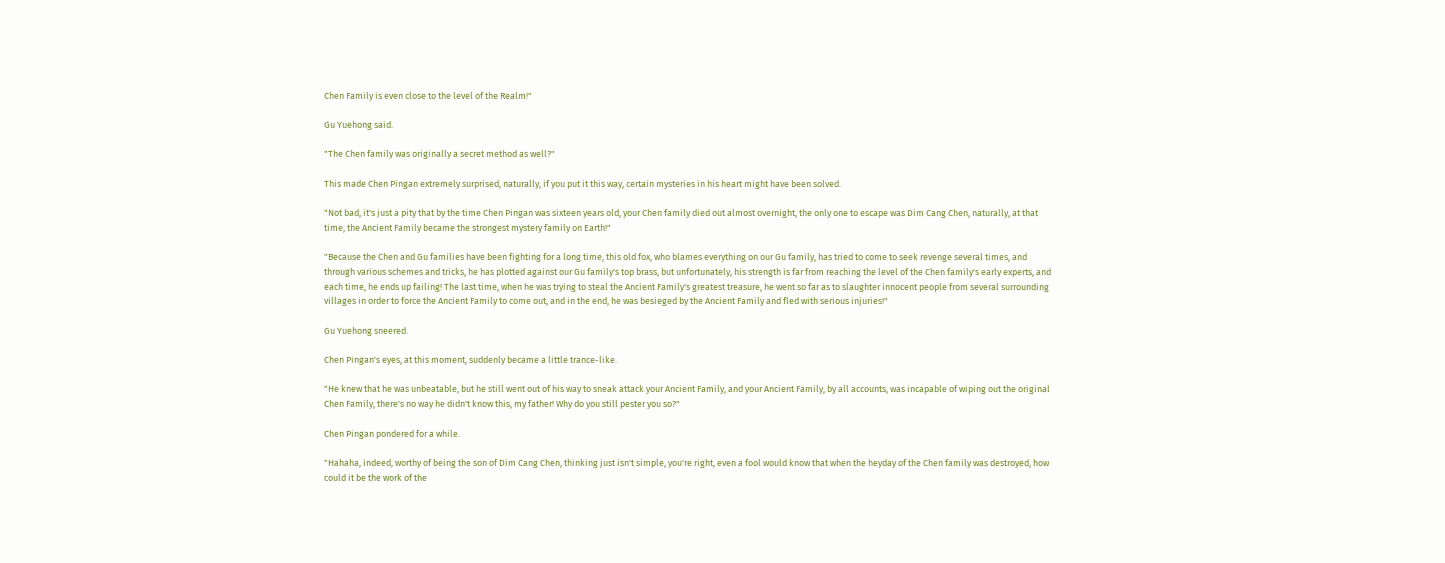Chen Family is even close to the level of the Realm!"

Gu Yuehong said.

"The Chen family was originally a secret method as well?"

This made Chen Pingan extremely surprised, naturally, if you put it this way, certain mysteries in his heart might have been solved.

"Not bad, it's just a pity that by the time Chen Pingan was sixteen years old, your Chen family died out almost overnight, the only one to escape was Dim Cang Chen, naturally, at that time, the Ancient Family became the strongest mystery family on Earth!"

"Because the Chen and Gu families have been fighting for a long time, this old fox, who blames everything on our Gu family, has tried to come to seek revenge several times, and through various schemes and tricks, he has plotted against our Gu family's top brass, but unfortunately, his strength is far from reaching the level of the Chen family's early experts, and each time, he ends up failing! The last time, when he was trying to steal the Ancient Family's greatest treasure, he went so far as to slaughter innocent people from several surrounding villages in order to force the Ancient Family to come out, and in the end, he was besieged by the Ancient Family and fled with serious injuries!"

Gu Yuehong sneered.

Chen Pingan's eyes, at this moment, suddenly became a little trance-like.

"He knew that he was unbeatable, but he still went out of his way to sneak attack your Ancient Family, and your Ancient Family, by all accounts, was incapable of wiping out the original Chen Family, there's no way he didn't know this, my father! Why do you still pester you so?"

Chen Pingan pondered for a while.

"Hahaha, indeed, worthy of being the son of Dim Cang Chen, thinking just isn't simple, you're right, even a fool would know that when the heyday of the Chen family was destroyed, how could it be the work of the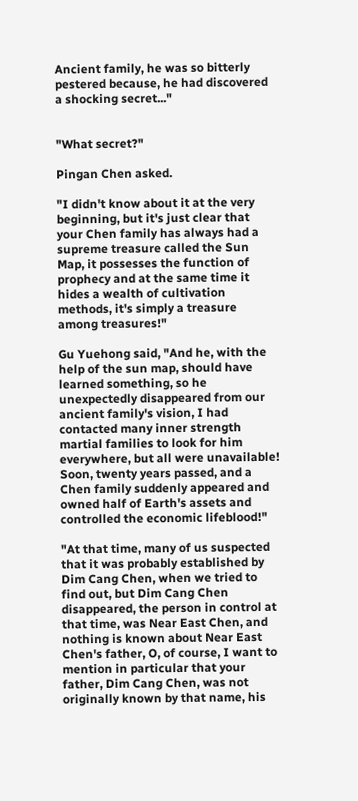Ancient family, he was so bitterly pestered because, he had discovered a shocking secret..."


"What secret?"

Pingan Chen asked.

"I didn't know about it at the very beginning, but it's just clear that your Chen family has always had a supreme treasure called the Sun Map, it possesses the function of prophecy and at the same time it hides a wealth of cultivation methods, it's simply a treasure among treasures!"

Gu Yuehong said, "And he, with the help of the sun map, should have learned something, so he unexpectedly disappeared from our ancient family's vision, I had contacted many inner strength martial families to look for him everywhere, but all were unavailable! Soon, twenty years passed, and a Chen family suddenly appeared and owned half of Earth's assets and controlled the economic lifeblood!"

"At that time, many of us suspected that it was probably established by Dim Cang Chen, when we tried to find out, but Dim Cang Chen disappeared, the person in control at that time, was Near East Chen, and nothing is known about Near East Chen's father, O, of course, I want to mention in particular that your father, Dim Cang Chen, was not originally known by that name, his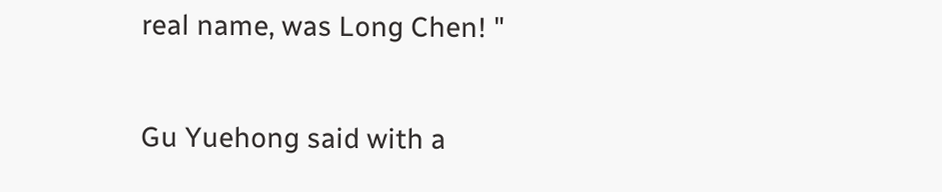real name, was Long Chen! "

Gu Yuehong said with a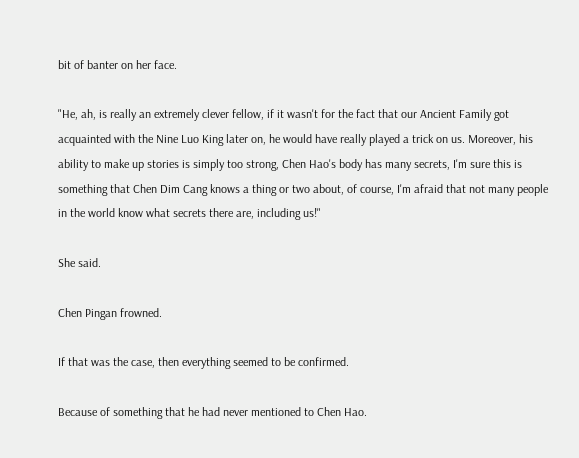bit of banter on her face.

"He, ah, is really an extremely clever fellow, if it wasn't for the fact that our Ancient Family got acquainted with the Nine Luo King later on, he would have really played a trick on us. Moreover, his ability to make up stories is simply too strong, Chen Hao's body has many secrets, I'm sure this is something that Chen Dim Cang knows a thing or two about, of course, I'm afraid that not many people in the world know what secrets there are, including us!"

She said.

Chen Pingan frowned.

If that was the case, then everything seemed to be confirmed.

Because of something that he had never mentioned to Chen Hao.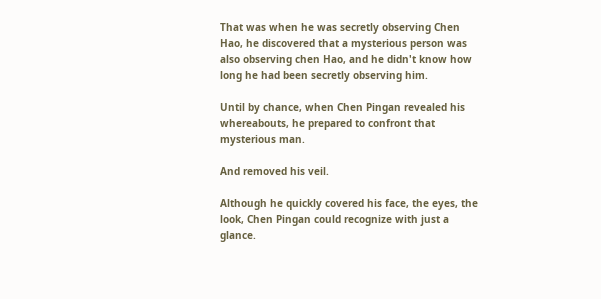That was when he was secretly observing Chen Hao, he discovered that a mysterious person was also observing chen Hao, and he didn't know how long he had been secretly observing him.

Until by chance, when Chen Pingan revealed his whereabouts, he prepared to confront that mysterious man.

And removed his veil.

Although he quickly covered his face, the eyes, the look, Chen Pingan could recognize with just a glance.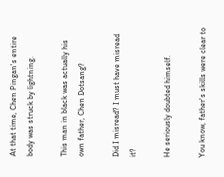At that time, Chen Pingan's entire body was struck by lightning.

This man in black was actually his own father, Chen Dotsang?

Did I misread? I must have misread it?

He seriously doubted himself.

You know, father's skills were clear to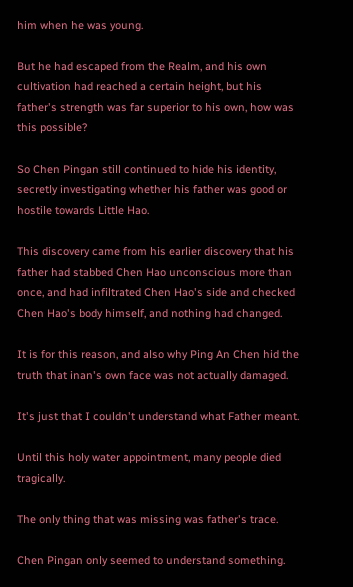him when he was young.

But he had escaped from the Realm, and his own cultivation had reached a certain height, but his father's strength was far superior to his own, how was this possible?

So Chen Pingan still continued to hide his identity, secretly investigating whether his father was good or hostile towards Little Hao.

This discovery came from his earlier discovery that his father had stabbed Chen Hao unconscious more than once, and had infiltrated Chen Hao's side and checked Chen Hao's body himself, and nothing had changed.

It is for this reason, and also why Ping An Chen hid the truth that inan's own face was not actually damaged.

It's just that I couldn't understand what Father meant.

Until this holy water appointment, many people died tragically.

The only thing that was missing was father's trace.

Chen Pingan only seemed to understand something.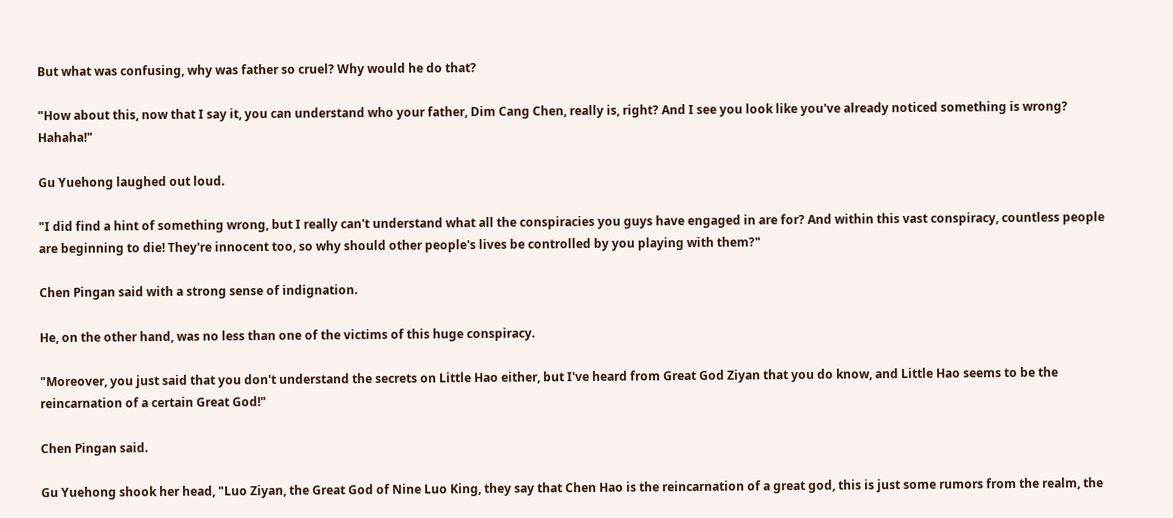But what was confusing, why was father so cruel? Why would he do that?

"How about this, now that I say it, you can understand who your father, Dim Cang Chen, really is, right? And I see you look like you've already noticed something is wrong? Hahaha!"

Gu Yuehong laughed out loud.

"I did find a hint of something wrong, but I really can't understand what all the conspiracies you guys have engaged in are for? And within this vast conspiracy, countless people are beginning to die! They're innocent too, so why should other people's lives be controlled by you playing with them?"

Chen Pingan said with a strong sense of indignation.

He, on the other hand, was no less than one of the victims of this huge conspiracy.

"Moreover, you just said that you don't understand the secrets on Little Hao either, but I've heard from Great God Ziyan that you do know, and Little Hao seems to be the reincarnation of a certain Great God!"

Chen Pingan said.

Gu Yuehong shook her head, "Luo Ziyan, the Great God of Nine Luo King, they say that Chen Hao is the reincarnation of a great god, this is just some rumors from the realm, the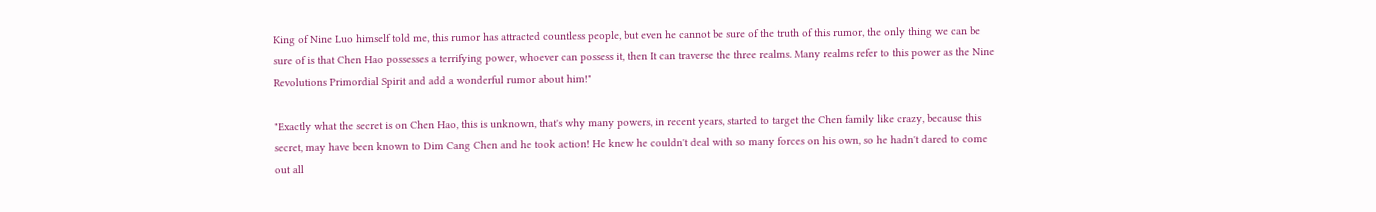King of Nine Luo himself told me, this rumor has attracted countless people, but even he cannot be sure of the truth of this rumor, the only thing we can be sure of is that Chen Hao possesses a terrifying power, whoever can possess it, then It can traverse the three realms. Many realms refer to this power as the Nine Revolutions Primordial Spirit and add a wonderful rumor about him!"

"Exactly what the secret is on Chen Hao, this is unknown, that's why many powers, in recent years, started to target the Chen family like crazy, because this secret, may have been known to Dim Cang Chen and he took action! He knew he couldn't deal with so many forces on his own, so he hadn't dared to come out all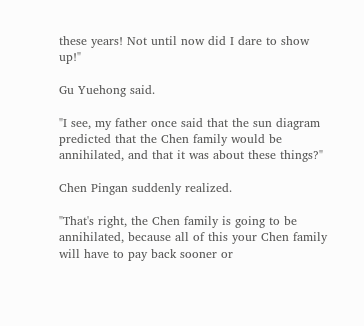these years! Not until now did I dare to show up!"

Gu Yuehong said.

"I see, my father once said that the sun diagram predicted that the Chen family would be annihilated, and that it was about these things?"

Chen Pingan suddenly realized.

"That's right, the Chen family is going to be annihilated, because all of this your Chen family will have to pay back sooner or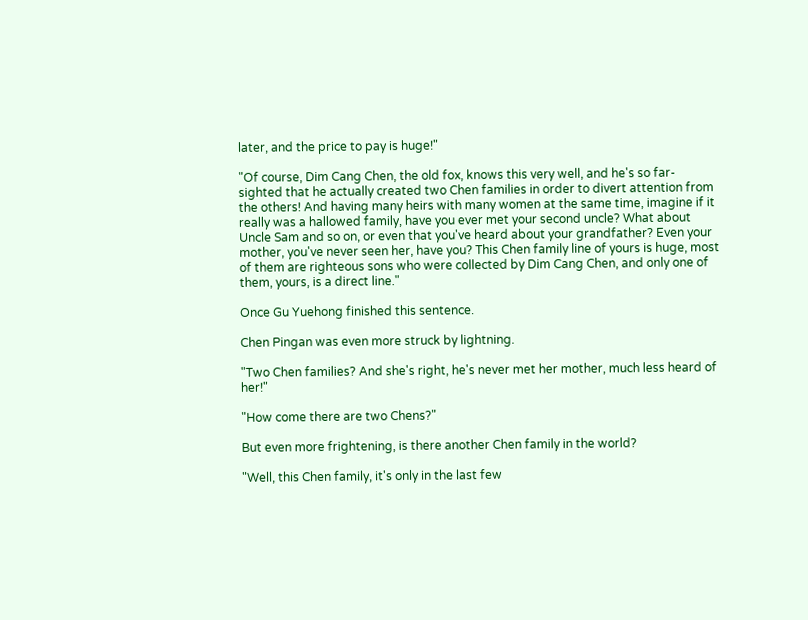later, and the price to pay is huge!"

"Of course, Dim Cang Chen, the old fox, knows this very well, and he's so far-sighted that he actually created two Chen families in order to divert attention from the others! And having many heirs with many women at the same time, imagine if it really was a hallowed family, have you ever met your second uncle? What about Uncle Sam and so on, or even that you've heard about your grandfather? Even your mother, you've never seen her, have you? This Chen family line of yours is huge, most of them are righteous sons who were collected by Dim Cang Chen, and only one of them, yours, is a direct line."

Once Gu Yuehong finished this sentence.

Chen Pingan was even more struck by lightning.

"Two Chen families? And she's right, he's never met her mother, much less heard of her!"

"How come there are two Chens?"

But even more frightening, is there another Chen family in the world?

"Well, this Chen family, it's only in the last few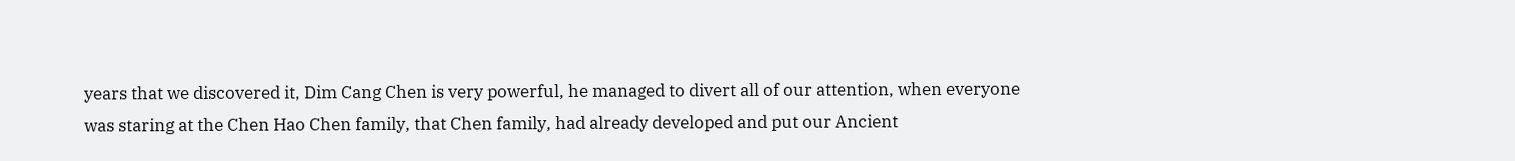years that we discovered it, Dim Cang Chen is very powerful, he managed to divert all of our attention, when everyone was staring at the Chen Hao Chen family, that Chen family, had already developed and put our Ancient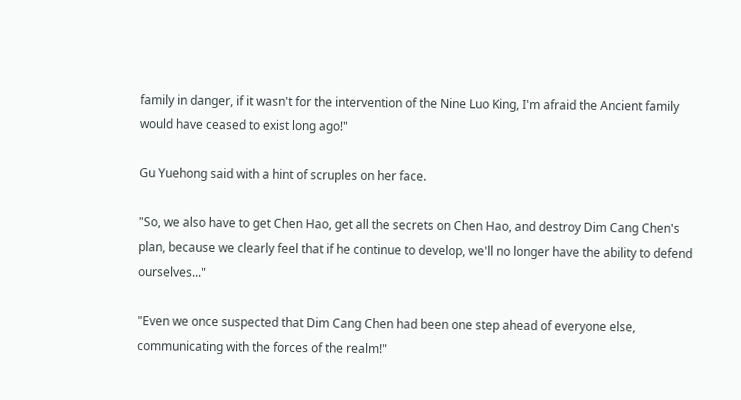family in danger, if it wasn't for the intervention of the Nine Luo King, I'm afraid the Ancient family would have ceased to exist long ago!"

Gu Yuehong said with a hint of scruples on her face.

"So, we also have to get Chen Hao, get all the secrets on Chen Hao, and destroy Dim Cang Chen's plan, because we clearly feel that if he continue to develop, we'll no longer have the ability to defend ourselves..."

"Even we once suspected that Dim Cang Chen had been one step ahead of everyone else, communicating with the forces of the realm!"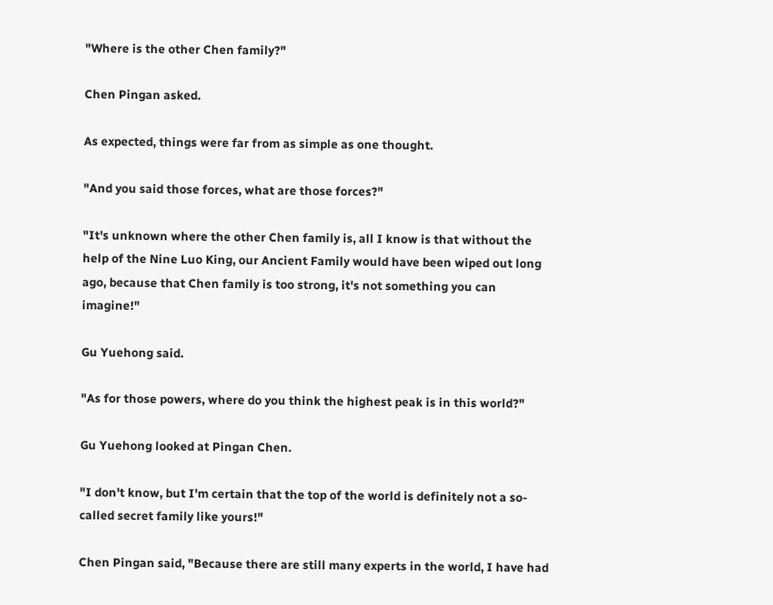"Where is the other Chen family?"

Chen Pingan asked.

As expected, things were far from as simple as one thought.

"And you said those forces, what are those forces?"

"It's unknown where the other Chen family is, all I know is that without the help of the Nine Luo King, our Ancient Family would have been wiped out long ago, because that Chen family is too strong, it's not something you can imagine!"

Gu Yuehong said.

"As for those powers, where do you think the highest peak is in this world?"

Gu Yuehong looked at Pingan Chen.

"I don't know, but I'm certain that the top of the world is definitely not a so-called secret family like yours!"

Chen Pingan said, "Because there are still many experts in the world, I have had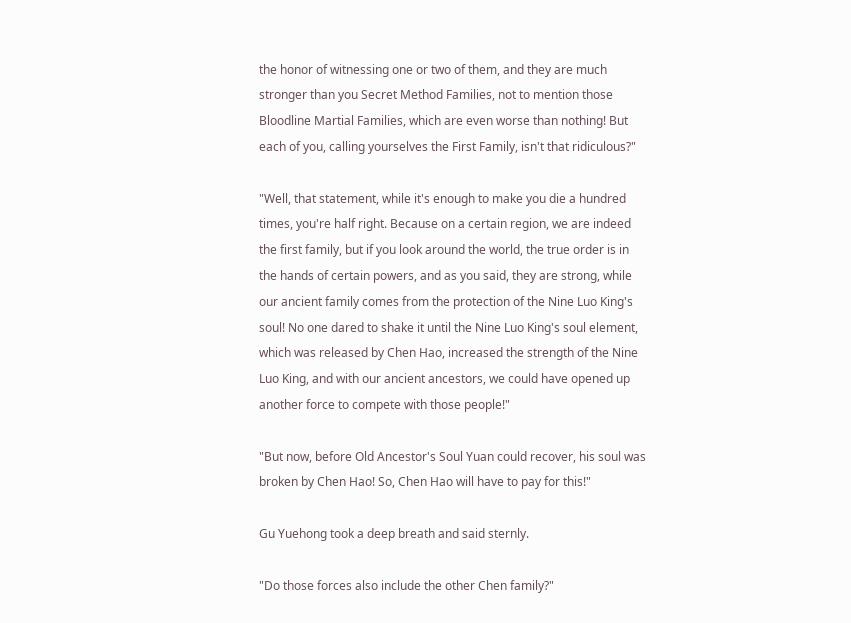the honor of witnessing one or two of them, and they are much stronger than you Secret Method Families, not to mention those Bloodline Martial Families, which are even worse than nothing! But each of you, calling yourselves the First Family, isn't that ridiculous?"

"Well, that statement, while it's enough to make you die a hundred times, you're half right. Because on a certain region, we are indeed the first family, but if you look around the world, the true order is in the hands of certain powers, and as you said, they are strong, while our ancient family comes from the protection of the Nine Luo King's soul! No one dared to shake it until the Nine Luo King's soul element, which was released by Chen Hao, increased the strength of the Nine Luo King, and with our ancient ancestors, we could have opened up another force to compete with those people!"

"But now, before Old Ancestor's Soul Yuan could recover, his soul was broken by Chen Hao! So, Chen Hao will have to pay for this!"

Gu Yuehong took a deep breath and said sternly.

"Do those forces also include the other Chen family?"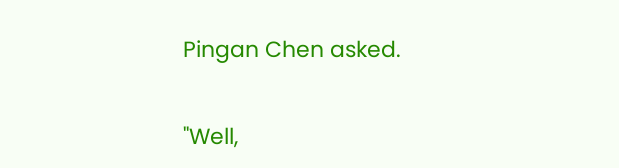Pingan Chen asked.

"Well,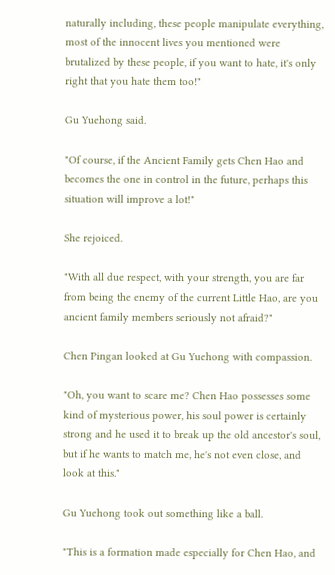naturally including, these people manipulate everything, most of the innocent lives you mentioned were brutalized by these people, if you want to hate, it's only right that you hate them too!"

Gu Yuehong said.

"Of course, if the Ancient Family gets Chen Hao and becomes the one in control in the future, perhaps this situation will improve a lot!"

She rejoiced.

"With all due respect, with your strength, you are far from being the enemy of the current Little Hao, are you ancient family members seriously not afraid?"

Chen Pingan looked at Gu Yuehong with compassion.

"Oh, you want to scare me? Chen Hao possesses some kind of mysterious power, his soul power is certainly strong and he used it to break up the old ancestor's soul, but if he wants to match me, he's not even close, and look at this."

Gu Yuehong took out something like a ball.

"This is a formation made especially for Chen Hao, and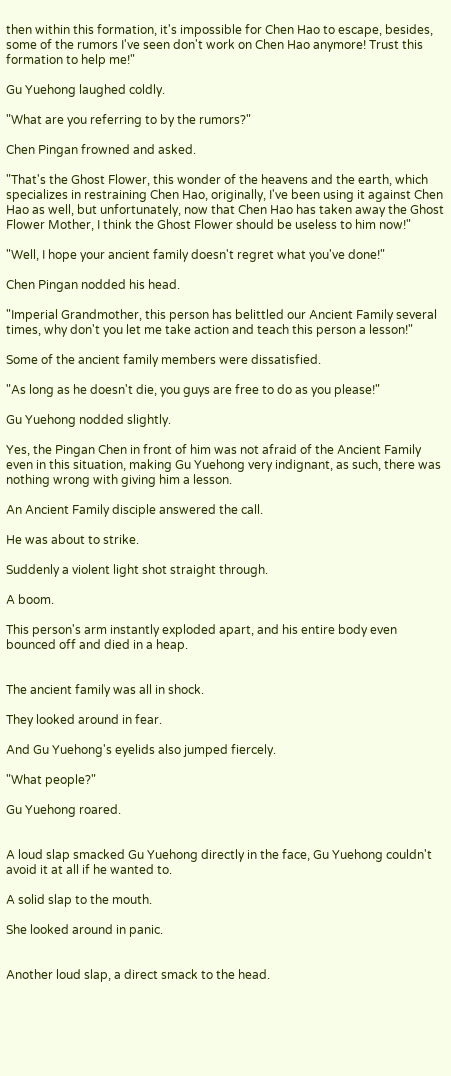then within this formation, it's impossible for Chen Hao to escape, besides, some of the rumors I've seen don't work on Chen Hao anymore! Trust this formation to help me!"

Gu Yuehong laughed coldly.

"What are you referring to by the rumors?"

Chen Pingan frowned and asked.

"That's the Ghost Flower, this wonder of the heavens and the earth, which specializes in restraining Chen Hao, originally, I've been using it against Chen Hao as well, but unfortunately, now that Chen Hao has taken away the Ghost Flower Mother, I think the Ghost Flower should be useless to him now!"

"Well, I hope your ancient family doesn't regret what you've done!"

Chen Pingan nodded his head.

"Imperial Grandmother, this person has belittled our Ancient Family several times, why don't you let me take action and teach this person a lesson!"

Some of the ancient family members were dissatisfied.

"As long as he doesn't die, you guys are free to do as you please!"

Gu Yuehong nodded slightly.

Yes, the Pingan Chen in front of him was not afraid of the Ancient Family even in this situation, making Gu Yuehong very indignant, as such, there was nothing wrong with giving him a lesson.

An Ancient Family disciple answered the call.

He was about to strike.

Suddenly a violent light shot straight through.

A boom.

This person's arm instantly exploded apart, and his entire body even bounced off and died in a heap.


The ancient family was all in shock.

They looked around in fear.

And Gu Yuehong's eyelids also jumped fiercely.

"What people?"

Gu Yuehong roared.


A loud slap smacked Gu Yuehong directly in the face, Gu Yuehong couldn't avoid it at all if he wanted to.

A solid slap to the mouth.

She looked around in panic.


Another loud slap, a direct smack to the head.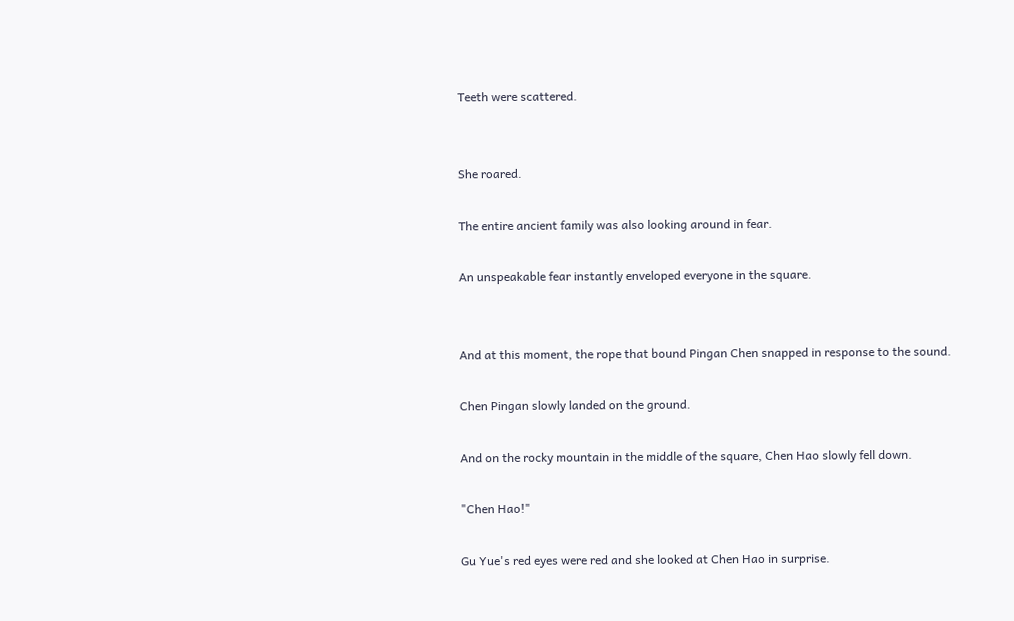Teeth were scattered.


She roared.

The entire ancient family was also looking around in fear.

An unspeakable fear instantly enveloped everyone in the square.


And at this moment, the rope that bound Pingan Chen snapped in response to the sound.

Chen Pingan slowly landed on the ground.

And on the rocky mountain in the middle of the square, Chen Hao slowly fell down.

"Chen Hao!"

Gu Yue's red eyes were red and she looked at Chen Hao in surprise.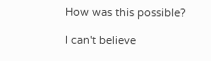How was this possible?

I can't believe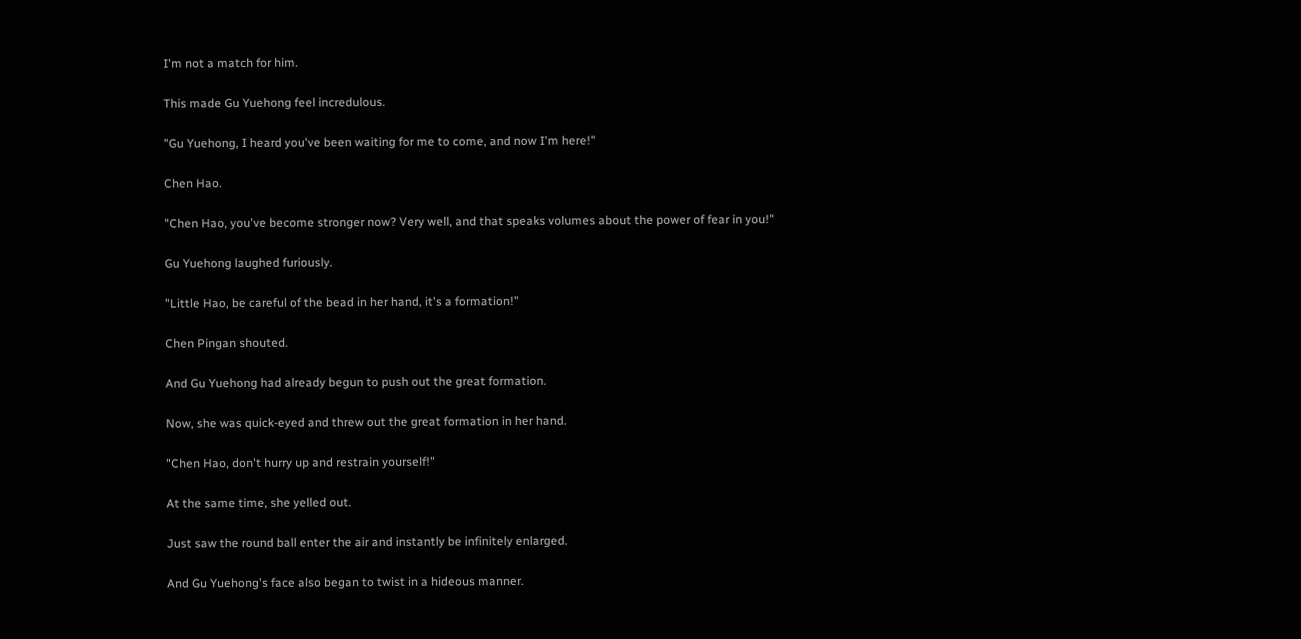I'm not a match for him.

This made Gu Yuehong feel incredulous.

"Gu Yuehong, I heard you've been waiting for me to come, and now I'm here!"

Chen Hao.

"Chen Hao, you've become stronger now? Very well, and that speaks volumes about the power of fear in you!"

Gu Yuehong laughed furiously.

"Little Hao, be careful of the bead in her hand, it's a formation!"

Chen Pingan shouted.

And Gu Yuehong had already begun to push out the great formation.

Now, she was quick-eyed and threw out the great formation in her hand.

"Chen Hao, don't hurry up and restrain yourself!"

At the same time, she yelled out.

Just saw the round ball enter the air and instantly be infinitely enlarged.

And Gu Yuehong's face also began to twist in a hideous manner.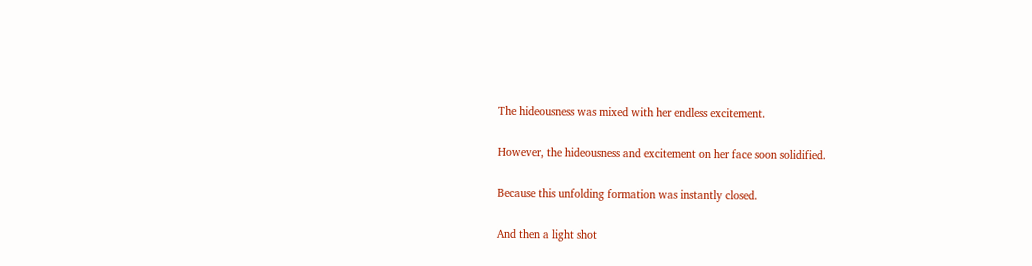The hideousness was mixed with her endless excitement.

However, the hideousness and excitement on her face soon solidified.

Because this unfolding formation was instantly closed.

And then a light shot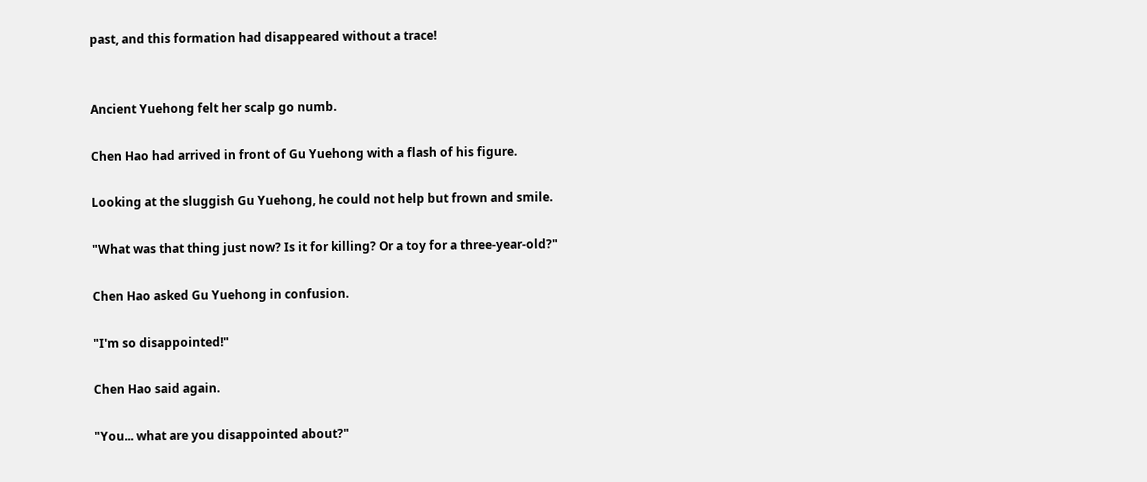past, and this formation had disappeared without a trace!


Ancient Yuehong felt her scalp go numb.

Chen Hao had arrived in front of Gu Yuehong with a flash of his figure.

Looking at the sluggish Gu Yuehong, he could not help but frown and smile.

"What was that thing just now? Is it for killing? Or a toy for a three-year-old?"

Chen Hao asked Gu Yuehong in confusion.

"I'm so disappointed!"

Chen Hao said again.

"You... what are you disappointed about?"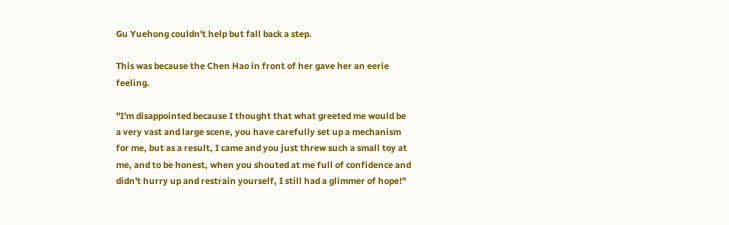Gu Yuehong couldn't help but fall back a step.

This was because the Chen Hao in front of her gave her an eerie feeling.

"I'm disappointed because I thought that what greeted me would be a very vast and large scene, you have carefully set up a mechanism for me, but as a result, I came and you just threw such a small toy at me, and to be honest, when you shouted at me full of confidence and didn't hurry up and restrain yourself, I still had a glimmer of hope!"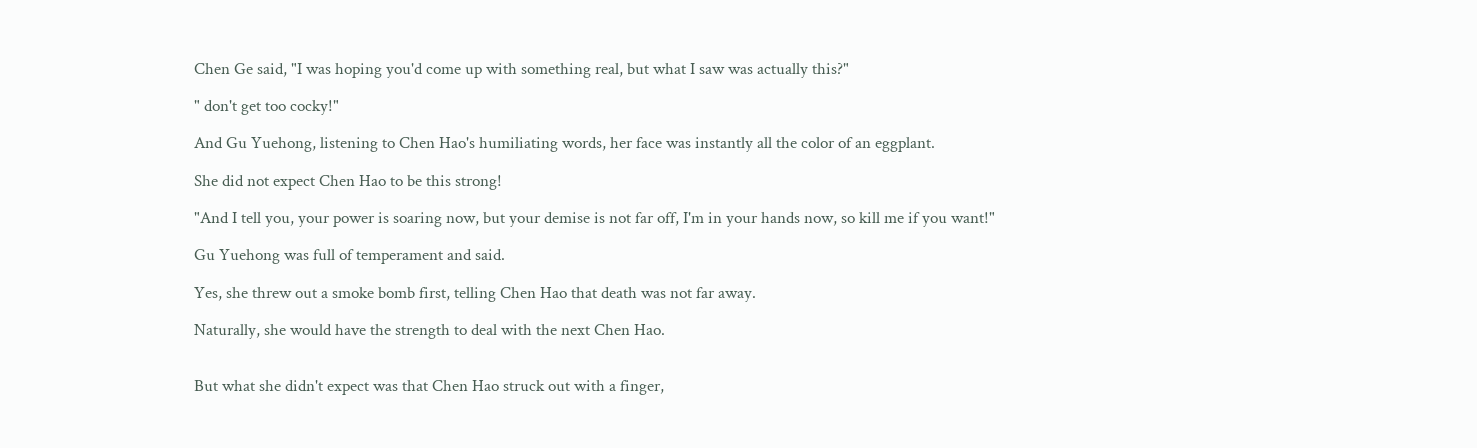Chen Ge said, "I was hoping you'd come up with something real, but what I saw was actually this?"

" don't get too cocky!"

And Gu Yuehong, listening to Chen Hao's humiliating words, her face was instantly all the color of an eggplant.

She did not expect Chen Hao to be this strong!

"And I tell you, your power is soaring now, but your demise is not far off, I'm in your hands now, so kill me if you want!"

Gu Yuehong was full of temperament and said.

Yes, she threw out a smoke bomb first, telling Chen Hao that death was not far away.

Naturally, she would have the strength to deal with the next Chen Hao.


But what she didn't expect was that Chen Hao struck out with a finger,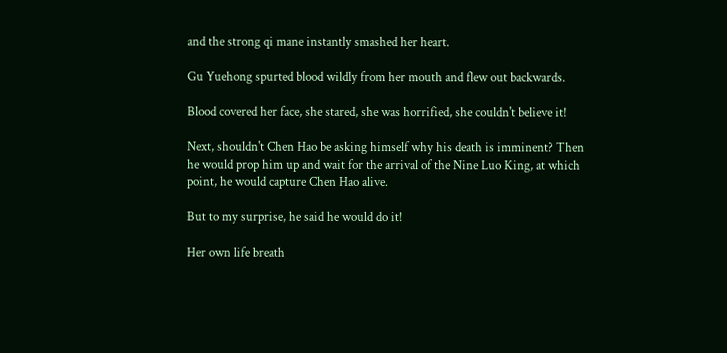and the strong qi mane instantly smashed her heart.

Gu Yuehong spurted blood wildly from her mouth and flew out backwards.

Blood covered her face, she stared, she was horrified, she couldn't believe it!

Next, shouldn't Chen Hao be asking himself why his death is imminent? Then he would prop him up and wait for the arrival of the Nine Luo King, at which point, he would capture Chen Hao alive.

But to my surprise, he said he would do it!

Her own life breath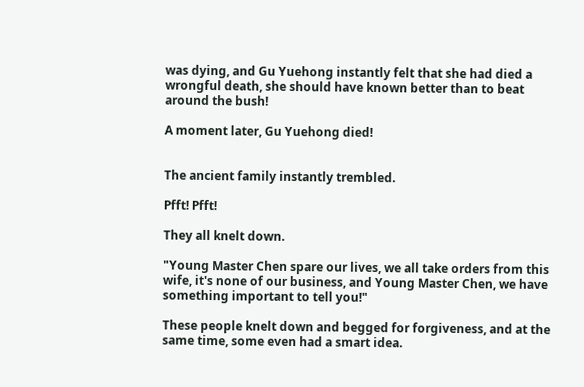was dying, and Gu Yuehong instantly felt that she had died a wrongful death, she should have known better than to beat around the bush!

A moment later, Gu Yuehong died!


The ancient family instantly trembled.

Pfft! Pfft!

They all knelt down.

"Young Master Chen spare our lives, we all take orders from this wife, it's none of our business, and Young Master Chen, we have something important to tell you!"

These people knelt down and begged for forgiveness, and at the same time, some even had a smart idea.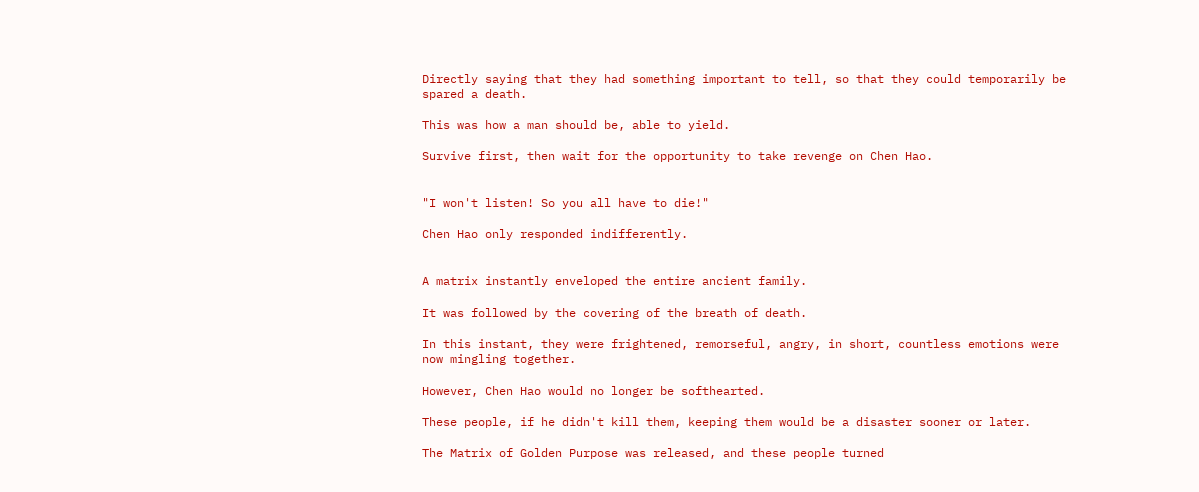Directly saying that they had something important to tell, so that they could temporarily be spared a death.

This was how a man should be, able to yield.

Survive first, then wait for the opportunity to take revenge on Chen Hao.


"I won't listen! So you all have to die!"

Chen Hao only responded indifferently.


A matrix instantly enveloped the entire ancient family.

It was followed by the covering of the breath of death.

In this instant, they were frightened, remorseful, angry, in short, countless emotions were now mingling together.

However, Chen Hao would no longer be softhearted.

These people, if he didn't kill them, keeping them would be a disaster sooner or later.

The Matrix of Golden Purpose was released, and these people turned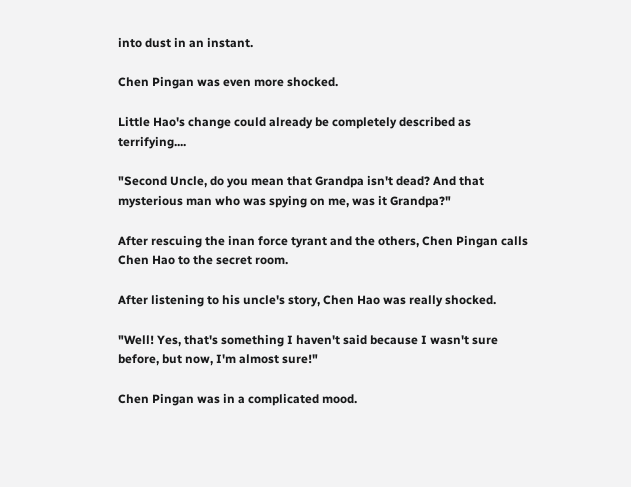into dust in an instant.

Chen Pingan was even more shocked.

Little Hao's change could already be completely described as terrifying....

"Second Uncle, do you mean that Grandpa isn't dead? And that mysterious man who was spying on me, was it Grandpa?"

After rescuing the inan force tyrant and the others, Chen Pingan calls Chen Hao to the secret room.

After listening to his uncle's story, Chen Hao was really shocked.

"Well! Yes, that's something I haven't said because I wasn't sure before, but now, I'm almost sure!"

Chen Pingan was in a complicated mood.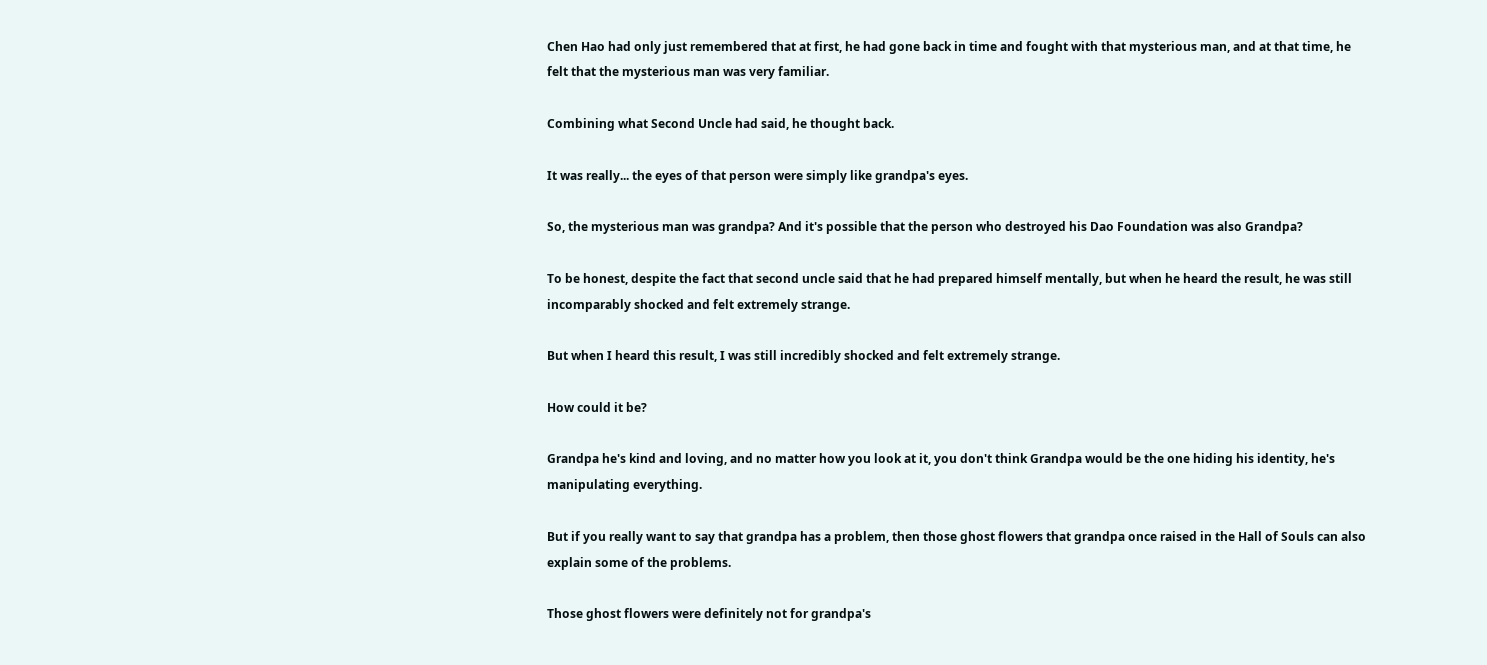Chen Hao had only just remembered that at first, he had gone back in time and fought with that mysterious man, and at that time, he felt that the mysterious man was very familiar.

Combining what Second Uncle had said, he thought back.

It was really... the eyes of that person were simply like grandpa's eyes.

So, the mysterious man was grandpa? And it's possible that the person who destroyed his Dao Foundation was also Grandpa?

To be honest, despite the fact that second uncle said that he had prepared himself mentally, but when he heard the result, he was still incomparably shocked and felt extremely strange.

But when I heard this result, I was still incredibly shocked and felt extremely strange.

How could it be?

Grandpa he's kind and loving, and no matter how you look at it, you don't think Grandpa would be the one hiding his identity, he's manipulating everything.

But if you really want to say that grandpa has a problem, then those ghost flowers that grandpa once raised in the Hall of Souls can also explain some of the problems.

Those ghost flowers were definitely not for grandpa's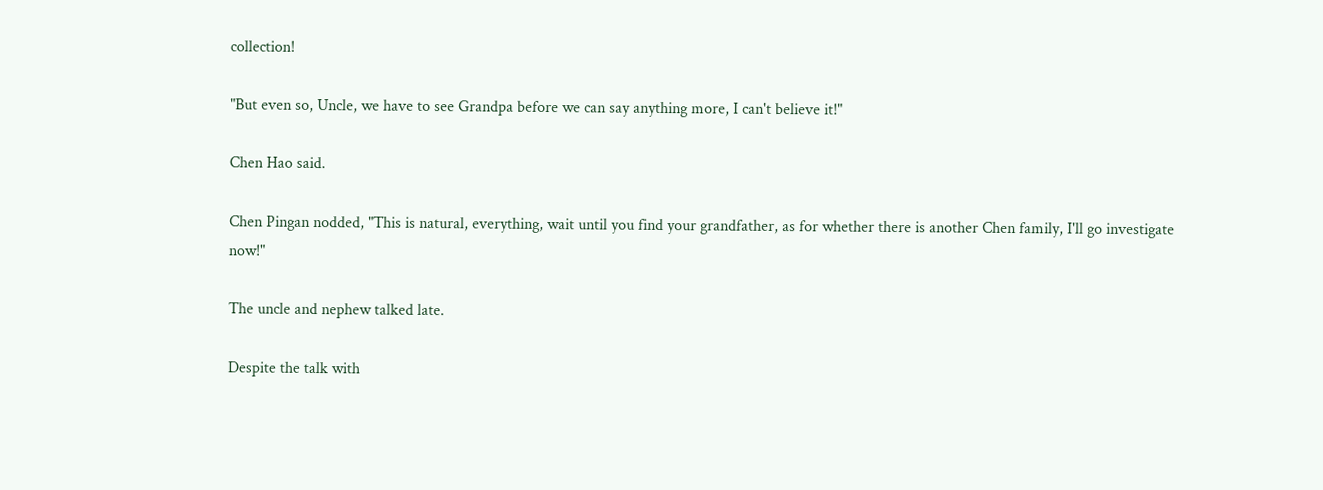collection!

"But even so, Uncle, we have to see Grandpa before we can say anything more, I can't believe it!"

Chen Hao said.

Chen Pingan nodded, "This is natural, everything, wait until you find your grandfather, as for whether there is another Chen family, I'll go investigate now!"

The uncle and nephew talked late.

Despite the talk with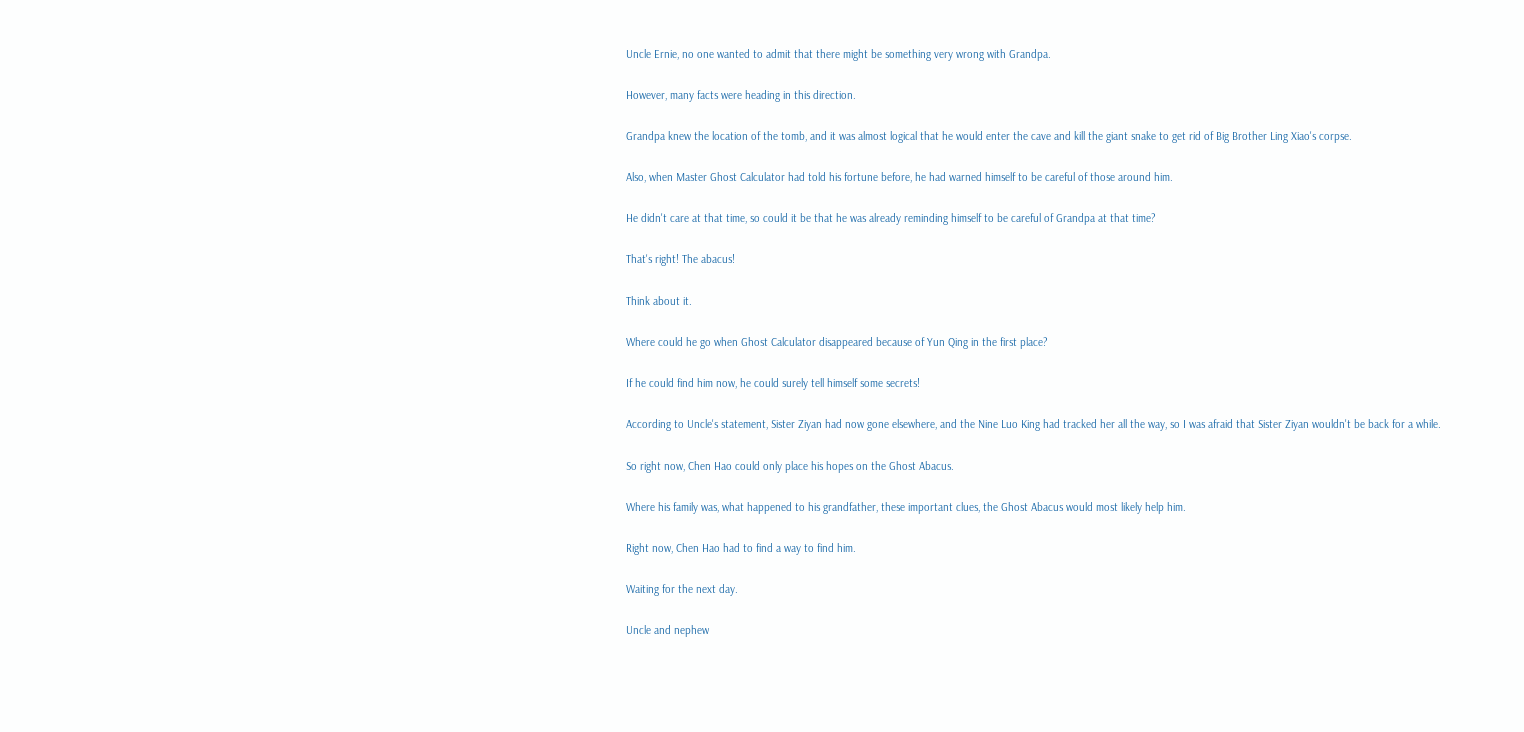Uncle Ernie, no one wanted to admit that there might be something very wrong with Grandpa.

However, many facts were heading in this direction.

Grandpa knew the location of the tomb, and it was almost logical that he would enter the cave and kill the giant snake to get rid of Big Brother Ling Xiao's corpse.

Also, when Master Ghost Calculator had told his fortune before, he had warned himself to be careful of those around him.

He didn't care at that time, so could it be that he was already reminding himself to be careful of Grandpa at that time?

That's right! The abacus!

Think about it.

Where could he go when Ghost Calculator disappeared because of Yun Qing in the first place?

If he could find him now, he could surely tell himself some secrets!

According to Uncle's statement, Sister Ziyan had now gone elsewhere, and the Nine Luo King had tracked her all the way, so I was afraid that Sister Ziyan wouldn't be back for a while.

So right now, Chen Hao could only place his hopes on the Ghost Abacus.

Where his family was, what happened to his grandfather, these important clues, the Ghost Abacus would most likely help him.

Right now, Chen Hao had to find a way to find him.

Waiting for the next day.

Uncle and nephew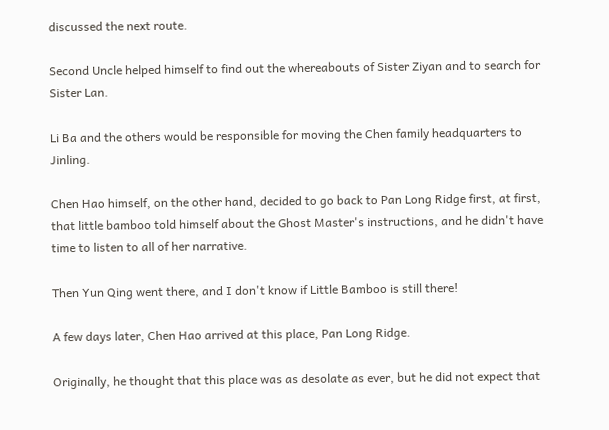discussed the next route.

Second Uncle helped himself to find out the whereabouts of Sister Ziyan and to search for Sister Lan.

Li Ba and the others would be responsible for moving the Chen family headquarters to Jinling.

Chen Hao himself, on the other hand, decided to go back to Pan Long Ridge first, at first, that little bamboo told himself about the Ghost Master's instructions, and he didn't have time to listen to all of her narrative.

Then Yun Qing went there, and I don't know if Little Bamboo is still there!

A few days later, Chen Hao arrived at this place, Pan Long Ridge.

Originally, he thought that this place was as desolate as ever, but he did not expect that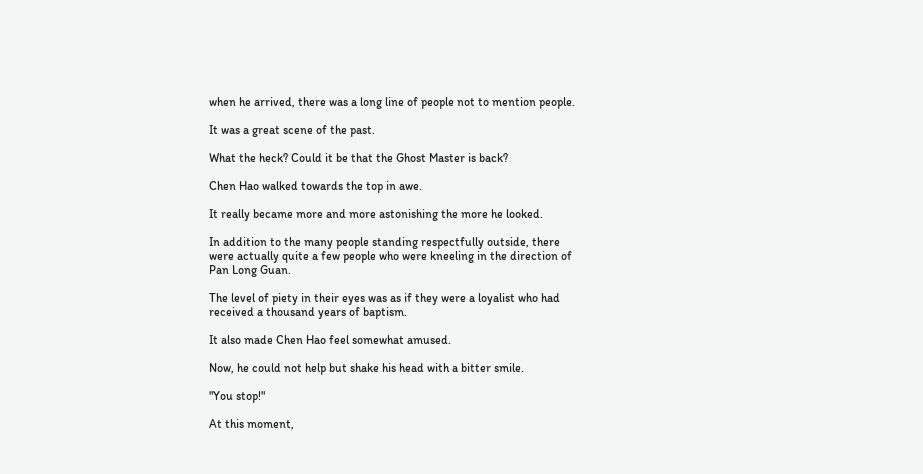when he arrived, there was a long line of people not to mention people.

It was a great scene of the past.

What the heck? Could it be that the Ghost Master is back?

Chen Hao walked towards the top in awe.

It really became more and more astonishing the more he looked.

In addition to the many people standing respectfully outside, there were actually quite a few people who were kneeling in the direction of Pan Long Guan.

The level of piety in their eyes was as if they were a loyalist who had received a thousand years of baptism.

It also made Chen Hao feel somewhat amused.

Now, he could not help but shake his head with a bitter smile.

"You stop!"

At this moment,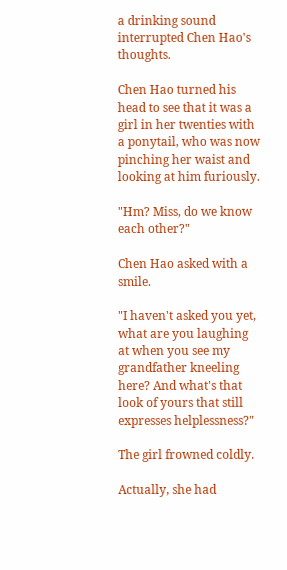a drinking sound interrupted Chen Hao's thoughts.

Chen Hao turned his head to see that it was a girl in her twenties with a ponytail, who was now pinching her waist and looking at him furiously.

"Hm? Miss, do we know each other?"

Chen Hao asked with a smile.

"I haven't asked you yet, what are you laughing at when you see my grandfather kneeling here? And what's that look of yours that still expresses helplessness?"

The girl frowned coldly.

Actually, she had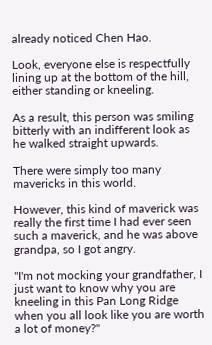already noticed Chen Hao.

Look, everyone else is respectfully lining up at the bottom of the hill, either standing or kneeling.

As a result, this person was smiling bitterly with an indifferent look as he walked straight upwards.

There were simply too many mavericks in this world.

However, this kind of maverick was really the first time I had ever seen such a maverick, and he was above grandpa, so I got angry.

"I'm not mocking your grandfather, I just want to know why you are kneeling in this Pan Long Ridge when you all look like you are worth a lot of money?"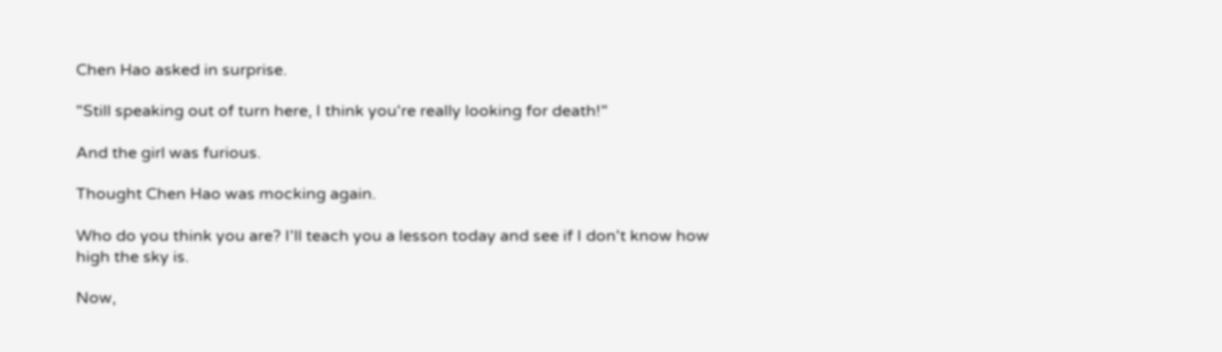Chen Hao asked in surprise.

"Still speaking out of turn here, I think you're really looking for death!"

And the girl was furious.

Thought Chen Hao was mocking again.

Who do you think you are? I'll teach you a lesson today and see if I don't know how high the sky is.

Now,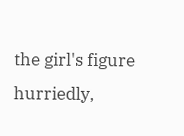the girl's figure hurriedly,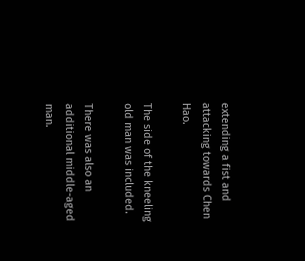extending a fist and attacking towards Chen Hao.

The side of the kneeling old man was included.

There was also an additional middle-aged man.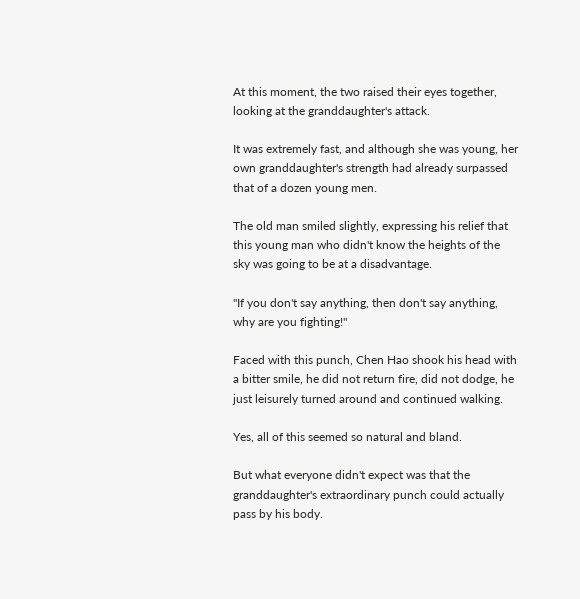At this moment, the two raised their eyes together, looking at the granddaughter's attack.

It was extremely fast, and although she was young, her own granddaughter's strength had already surpassed that of a dozen young men.

The old man smiled slightly, expressing his relief that this young man who didn't know the heights of the sky was going to be at a disadvantage.

"If you don't say anything, then don't say anything, why are you fighting!"

Faced with this punch, Chen Hao shook his head with a bitter smile, he did not return fire, did not dodge, he just leisurely turned around and continued walking.

Yes, all of this seemed so natural and bland.

But what everyone didn't expect was that the granddaughter's extraordinary punch could actually pass by his body.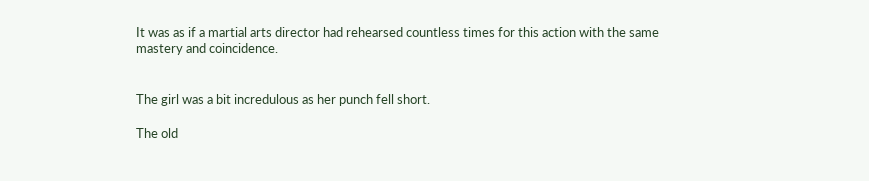It was as if a martial arts director had rehearsed countless times for this action with the same mastery and coincidence.


The girl was a bit incredulous as her punch fell short.

The old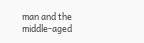man and the middle-aged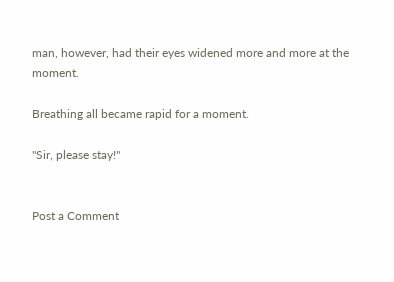man, however, had their eyes widened more and more at the moment.

Breathing all became rapid for a moment.

"Sir, please stay!"


Post a Comment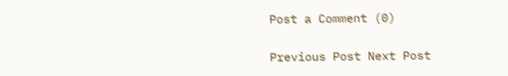Post a Comment (0)

Previous Post Next Post